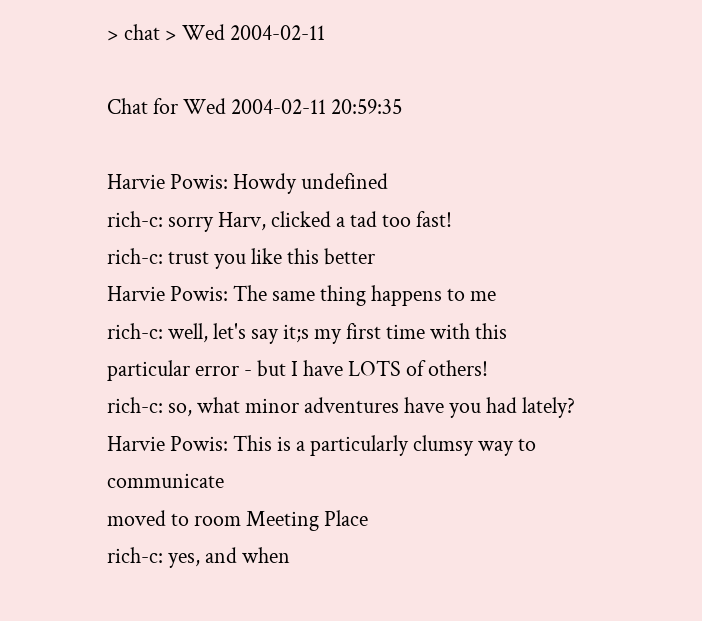> chat > Wed 2004-02-11

Chat for Wed 2004-02-11 20:59:35

Harvie Powis: Howdy undefined
rich-c: sorry Harv, clicked a tad too fast!
rich-c: trust you like this better
Harvie Powis: The same thing happens to me
rich-c: well, let's say it;s my first time with this particular error - but I have LOTS of others!
rich-c: so, what minor adventures have you had lately?
Harvie Powis: This is a particularly clumsy way to communicate
moved to room Meeting Place
rich-c: yes, and when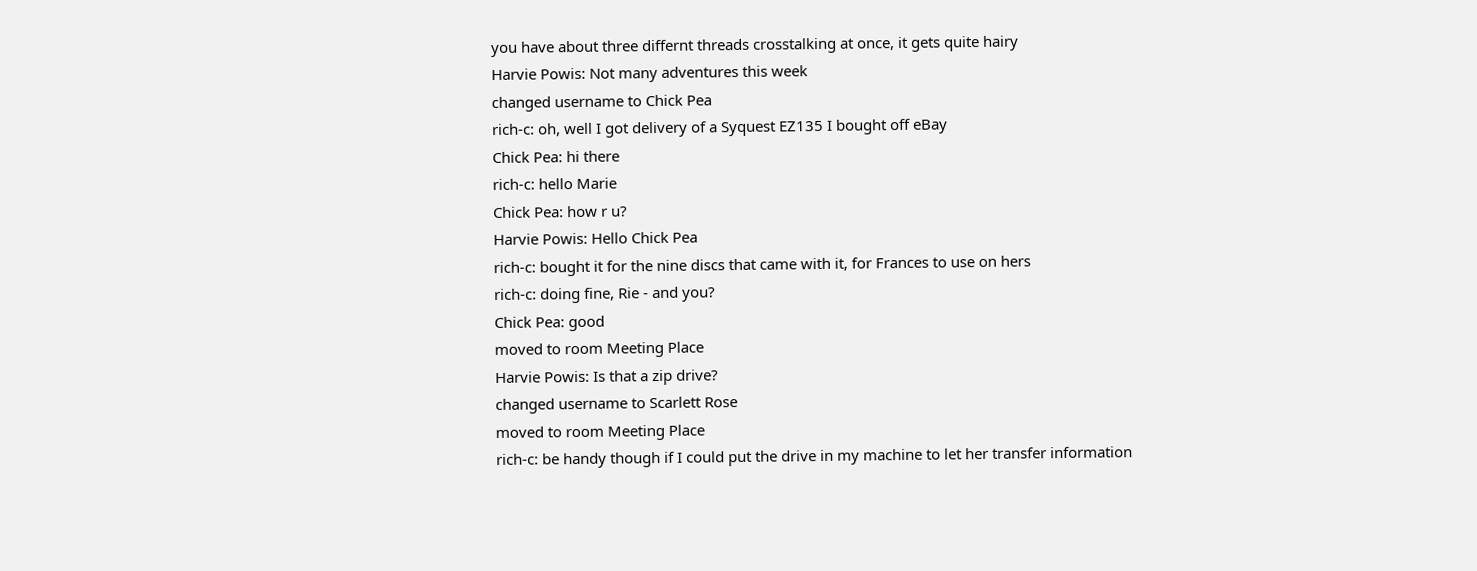you have about three differnt threads crosstalking at once, it gets quite hairy
Harvie Powis: Not many adventures this week
changed username to Chick Pea
rich-c: oh, well I got delivery of a Syquest EZ135 I bought off eBay
Chick Pea: hi there
rich-c: hello Marie
Chick Pea: how r u?
Harvie Powis: Hello Chick Pea
rich-c: bought it for the nine discs that came with it, for Frances to use on hers
rich-c: doing fine, Rie - and you?
Chick Pea: good
moved to room Meeting Place
Harvie Powis: Is that a zip drive?
changed username to Scarlett Rose
moved to room Meeting Place
rich-c: be handy though if I could put the drive in my machine to let her transfer information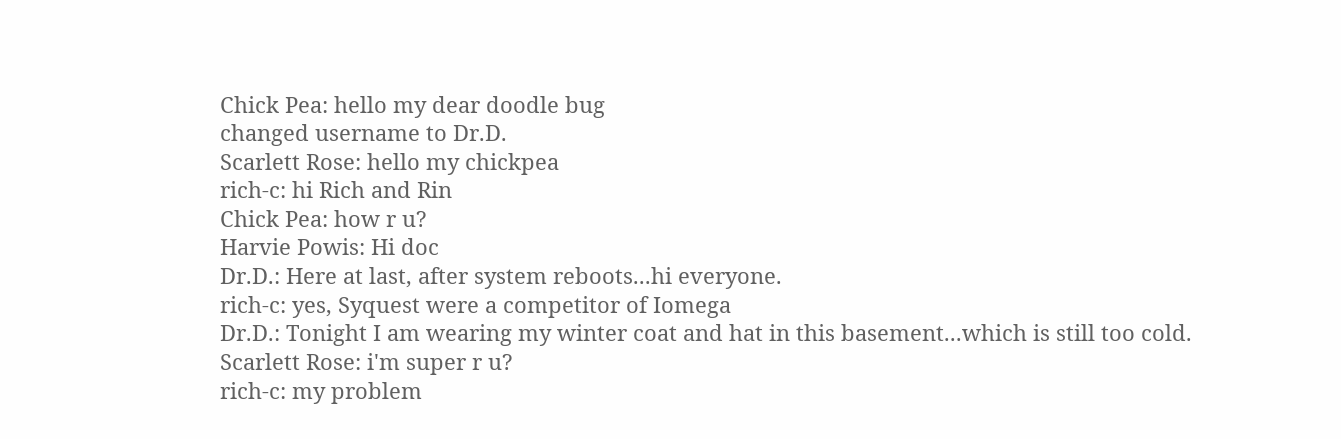Chick Pea: hello my dear doodle bug
changed username to Dr.D.
Scarlett Rose: hello my chickpea
rich-c: hi Rich and Rin
Chick Pea: how r u?
Harvie Powis: Hi doc
Dr.D.: Here at last, after system reboots...hi everyone.
rich-c: yes, Syquest were a competitor of Iomega
Dr.D.: Tonight I am wearing my winter coat and hat in this basement...which is still too cold.
Scarlett Rose: i'm super r u?
rich-c: my problem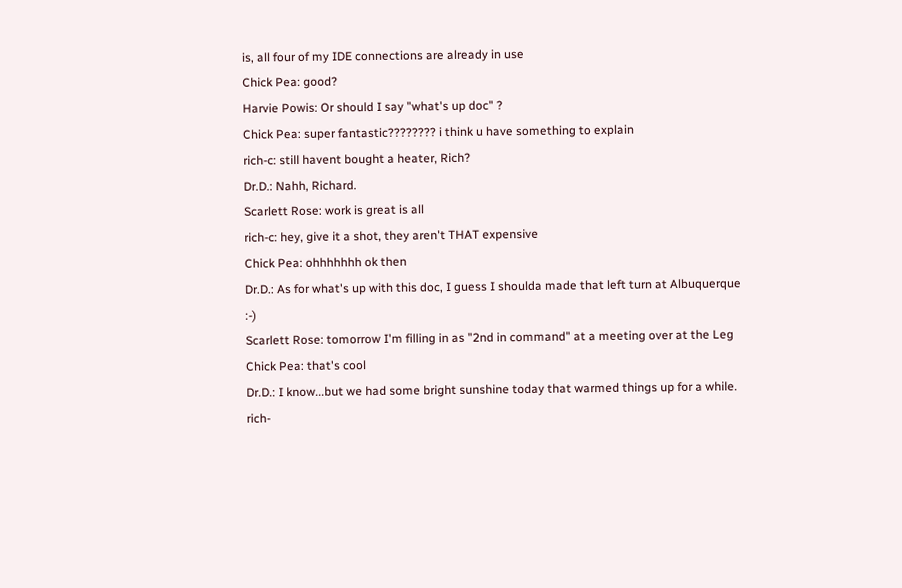is, all four of my IDE connections are already in use
Chick Pea: good?
Harvie Powis: Or should I say "what's up doc" ?
Chick Pea: super fantastic???????? i think u have something to explain
rich-c: still havent bought a heater, Rich?
Dr.D.: Nahh, Richard.
Scarlett Rose: work is great is all
rich-c: hey, give it a shot, they aren't THAT expensive
Chick Pea: ohhhhhhh ok then
Dr.D.: As for what's up with this doc, I guess I shoulda made that left turn at Albuquerque :-)
Scarlett Rose: tomorrow I'm filling in as "2nd in command" at a meeting over at the Leg
Chick Pea: that's cool
Dr.D.: I know...but we had some bright sunshine today that warmed things up for a while.
rich-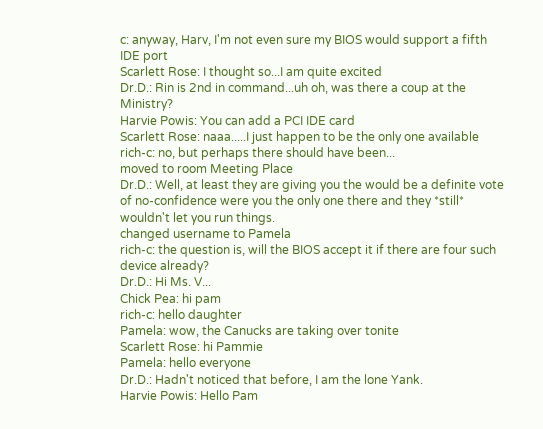c: anyway, Harv, I'm not even sure my BIOS would support a fifth IDE port
Scarlett Rose: I thought so...I am quite excited
Dr.D.: Rin is 2nd in command...uh oh, was there a coup at the Ministry?
Harvie Powis: You can add a PCI IDE card
Scarlett Rose: naaa.....I just happen to be the only one available
rich-c: no, but perhaps there should have been...
moved to room Meeting Place
Dr.D.: Well, at least they are giving you the would be a definite vote of no-confidence were you the only one there and they *still* wouldn't let you run things.
changed username to Pamela
rich-c: the question is, will the BIOS accept it if there are four such device already?
Dr.D.: Hi Ms. V...
Chick Pea: hi pam
rich-c: hello daughter
Pamela: wow, the Canucks are taking over tonite
Scarlett Rose: hi Pammie
Pamela: hello everyone
Dr.D.: Hadn't noticed that before, I am the lone Yank.
Harvie Powis: Hello Pam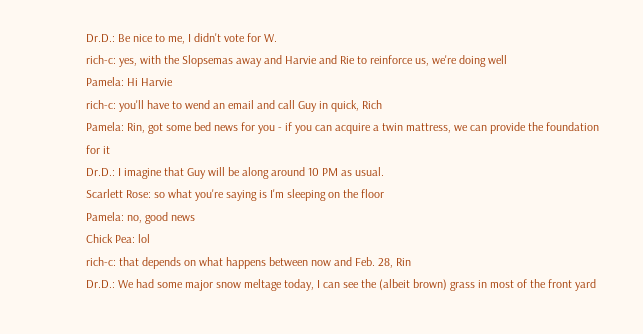Dr.D.: Be nice to me, I didn't vote for W.
rich-c: yes, with the Slopsemas away and Harvie and Rie to reinforce us, we're doing well
Pamela: Hi Harvie
rich-c: you'll have to wend an email and call Guy in quick, Rich
Pamela: Rin, got some bed news for you - if you can acquire a twin mattress, we can provide the foundation for it
Dr.D.: I imagine that Guy will be along around 10 PM as usual.
Scarlett Rose: so what you're saying is I'm sleeping on the floor
Pamela: no, good news
Chick Pea: lol
rich-c: that depends on what happens between now and Feb. 28, Rin
Dr.D.: We had some major snow meltage today, I can see the (albeit brown) grass in most of the front yard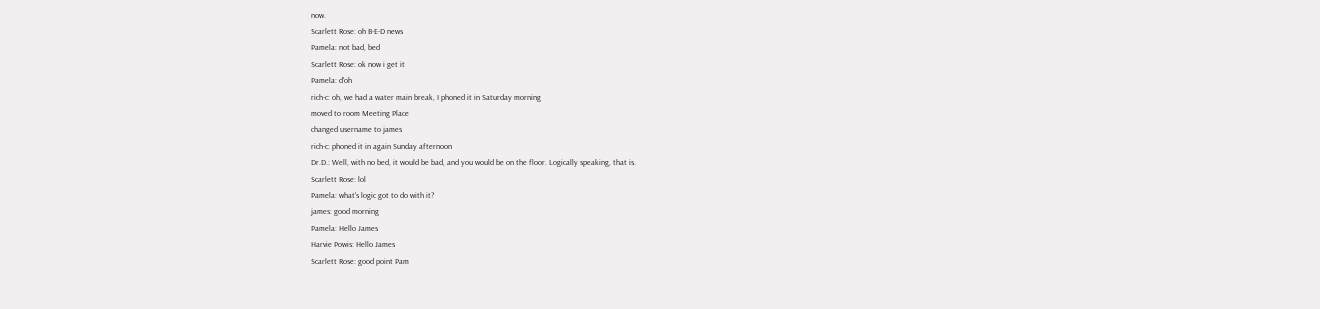now.
Scarlett Rose: oh B-E-D news
Pamela: not bad, bed
Scarlett Rose: ok now i get it
Pamela: d'oh
rich-c: oh, we had a water main break, I phoned it in Saturday morning
moved to room Meeting Place
changed username to james
rich-c: phoned it in again Sunday afternoon
Dr.D.: Well, with no bed, it would be bad, and you would be on the floor. Logically speaking, that is.
Scarlett Rose: lol
Pamela: what's logic got to do with it?
james: good morning
Pamela: Hello James
Harvie Powis: Hello James
Scarlett Rose: good point Pam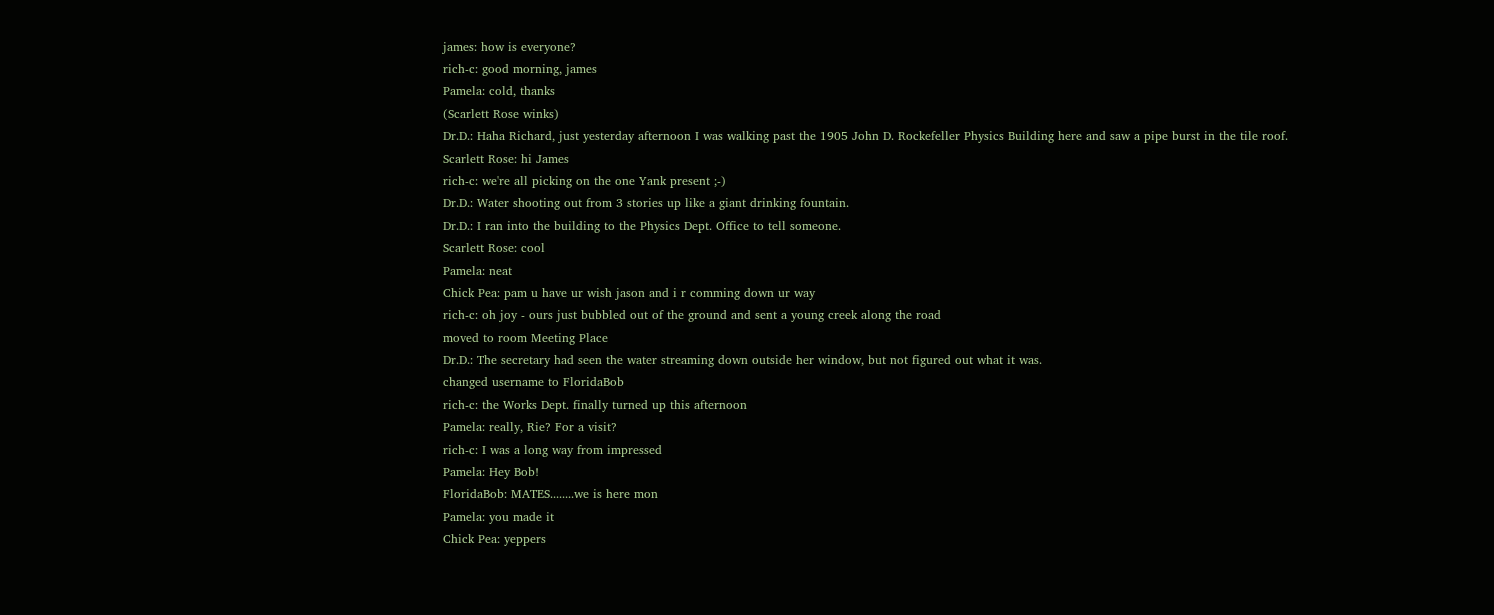james: how is everyone?
rich-c: good morning, james
Pamela: cold, thanks
(Scarlett Rose winks)
Dr.D.: Haha Richard, just yesterday afternoon I was walking past the 1905 John D. Rockefeller Physics Building here and saw a pipe burst in the tile roof.
Scarlett Rose: hi James
rich-c: we're all picking on the one Yank present ;-)
Dr.D.: Water shooting out from 3 stories up like a giant drinking fountain.
Dr.D.: I ran into the building to the Physics Dept. Office to tell someone.
Scarlett Rose: cool
Pamela: neat
Chick Pea: pam u have ur wish jason and i r comming down ur way
rich-c: oh joy - ours just bubbled out of the ground and sent a young creek along the road
moved to room Meeting Place
Dr.D.: The secretary had seen the water streaming down outside her window, but not figured out what it was.
changed username to FloridaBob
rich-c: the Works Dept. finally turned up this afternoon
Pamela: really, Rie? For a visit?
rich-c: I was a long way from impressed
Pamela: Hey Bob!
FloridaBob: MATES........we is here mon
Pamela: you made it
Chick Pea: yeppers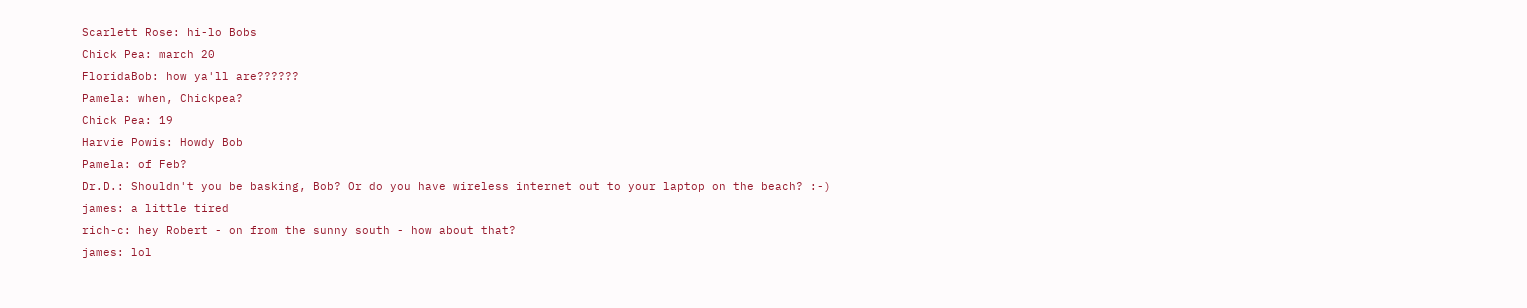Scarlett Rose: hi-lo Bobs
Chick Pea: march 20
FloridaBob: how ya'll are??????
Pamela: when, Chickpea?
Chick Pea: 19
Harvie Powis: Howdy Bob
Pamela: of Feb?
Dr.D.: Shouldn't you be basking, Bob? Or do you have wireless internet out to your laptop on the beach? :-)
james: a little tired
rich-c: hey Robert - on from the sunny south - how about that?
james: lol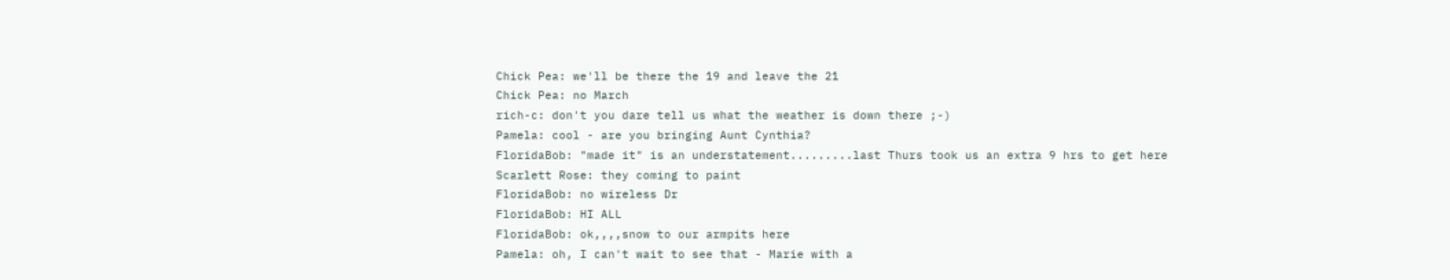Chick Pea: we'll be there the 19 and leave the 21
Chick Pea: no March
rich-c: don't you dare tell us what the weather is down there ;-)
Pamela: cool - are you bringing Aunt Cynthia?
FloridaBob: "made it" is an understatement.........last Thurs took us an extra 9 hrs to get here
Scarlett Rose: they coming to paint
FloridaBob: no wireless Dr
FloridaBob: HI ALL
FloridaBob: ok,,,,snow to our armpits here
Pamela: oh, I can't wait to see that - Marie with a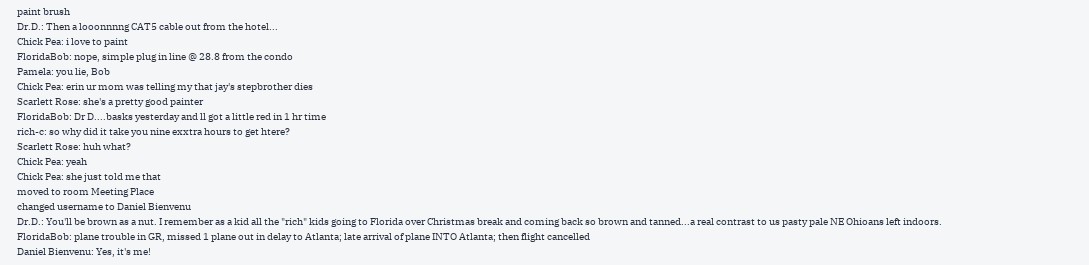paint brush
Dr.D.: Then a looonnnng CAT5 cable out from the hotel...
Chick Pea: i love to paint
FloridaBob: nope, simple plug in line @ 28.8 from the condo
Pamela: you lie, Bob
Chick Pea: erin ur mom was telling my that jay's stepbrother dies
Scarlett Rose: she's a pretty good painter
FloridaBob: Dr D....basks yesterday and ll got a little red in 1 hr time
rich-c: so why did it take you nine exxtra hours to get htere?
Scarlett Rose: huh what?
Chick Pea: yeah
Chick Pea: she just told me that
moved to room Meeting Place
changed username to Daniel Bienvenu
Dr.D.: You'll be brown as a nut. I remember as a kid all the "rich" kids going to Florida over Christmas break and coming back so brown and tanned...a real contrast to us pasty pale NE Ohioans left indoors.
FloridaBob: plane trouble in GR, missed 1 plane out in delay to Atlanta; late arrival of plane INTO Atlanta; then flight cancelled
Daniel Bienvenu: Yes, it's me!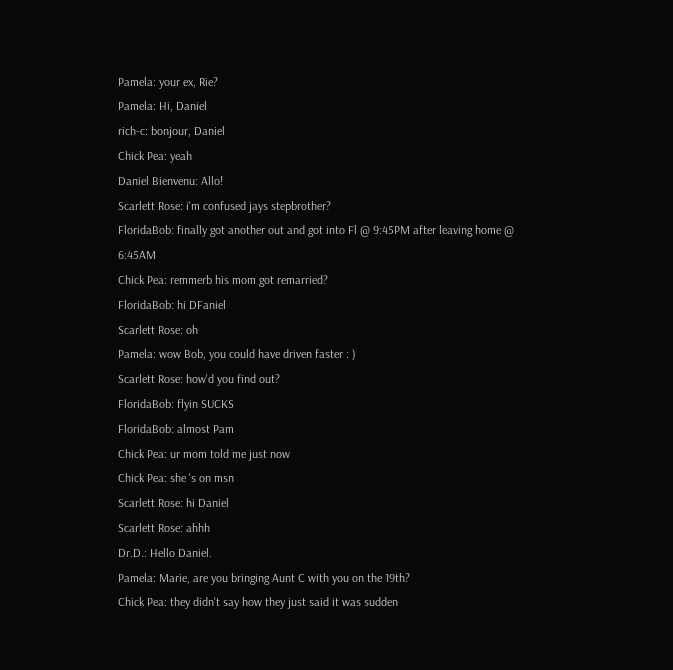Pamela: your ex, Rie?
Pamela: Hi, Daniel
rich-c: bonjour, Daniel
Chick Pea: yeah
Daniel Bienvenu: Allo!
Scarlett Rose: i'm confused jays stepbrother?
FloridaBob: finally got another out and got into Fl @ 9:45PM after leaving home @ 6:45AM
Chick Pea: remmerb his mom got remarried?
FloridaBob: hi DFaniel
Scarlett Rose: oh
Pamela: wow Bob, you could have driven faster : )
Scarlett Rose: how'd you find out?
FloridaBob: flyin SUCKS
FloridaBob: almost Pam
Chick Pea: ur mom told me just now
Chick Pea: she 's on msn
Scarlett Rose: hi Daniel
Scarlett Rose: ahhh
Dr.D.: Hello Daniel.
Pamela: Marie, are you bringing Aunt C with you on the 19th?
Chick Pea: they didn't say how they just said it was sudden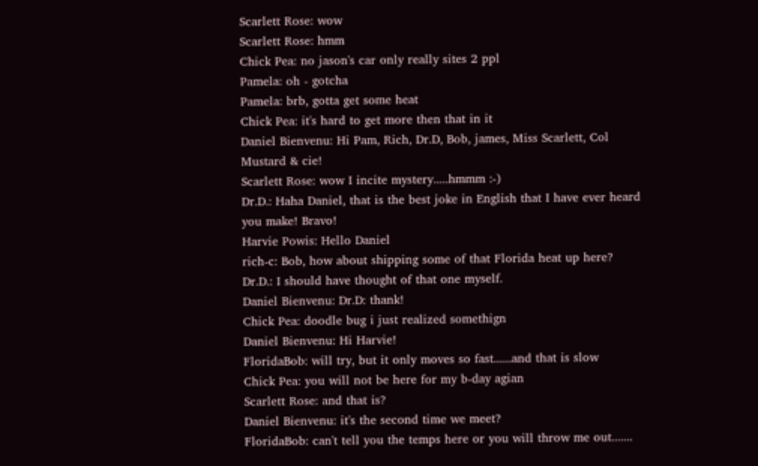Scarlett Rose: wow
Scarlett Rose: hmm
Chick Pea: no jason's car only really sites 2 ppl
Pamela: oh - gotcha
Pamela: brb, gotta get some heat
Chick Pea: it's hard to get more then that in it
Daniel Bienvenu: Hi Pam, Rich, Dr.D, Bob, james, Miss Scarlett, Col Mustard & cie!
Scarlett Rose: wow I incite mystery.....hmmm :-)
Dr.D.: Haha Daniel, that is the best joke in English that I have ever heard you make! Bravo!
Harvie Powis: Hello Daniel
rich-c: Bob, how about shipping some of that Florida heat up here?
Dr.D.: I should have thought of that one myself.
Daniel Bienvenu: Dr.D: thank!
Chick Pea: doodle bug i just realized somethign
Daniel Bienvenu: Hi Harvie!
FloridaBob: will try, but it only moves so fast......and that is slow
Chick Pea: you will not be here for my b-day agian
Scarlett Rose: and that is?
Daniel Bienvenu: it's the second time we meet?
FloridaBob: can't tell you the temps here or you will throw me out.......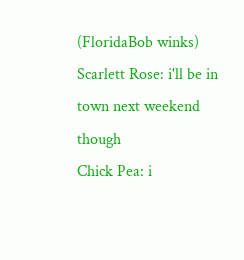(FloridaBob winks)
Scarlett Rose: i'll be in town next weekend though
Chick Pea: i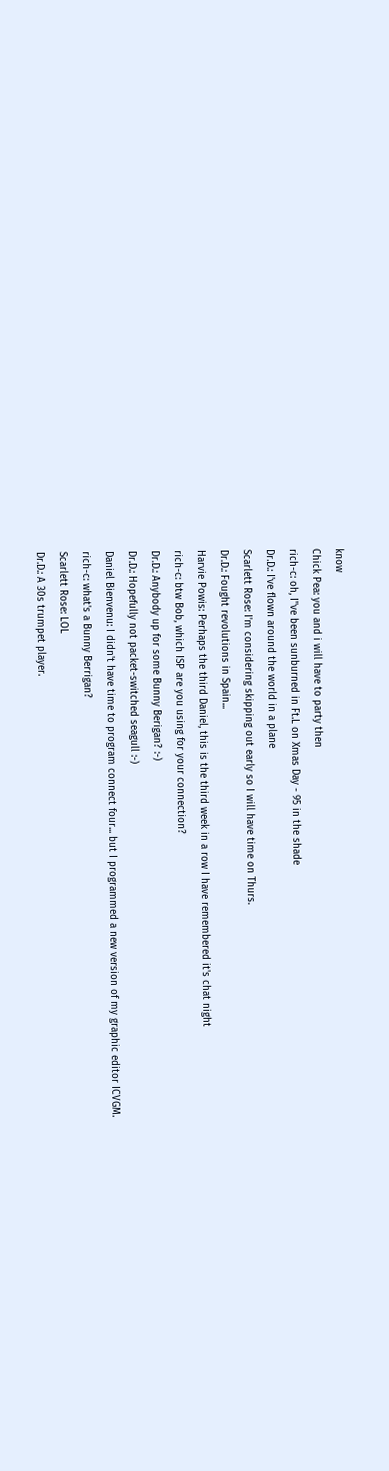know
Chick Pea: you and i will have to party then
rich-c: oh, I''ve been sunburned in Ft.L on Xmas Day - 95 in the shade
Dr.D.: I've flown around the world in a plane
Scarlett Rose: I'm considering skipping out early so I will have time on Thurs.
Dr.D.: Fought revolutions in Spain...
Harvie Powis: Perhaps the third Daniel, this is the third week in a row I have remembered it's chat night
rich-c: btw Bob, which ISP are you using for your connection?
Dr.D.: Anybody up for some Bunny Berigan? :-)
Dr.D.: Hopefully not packet-switched seagull :-)
Daniel Bienvenu: I didn't have time to program connect four... but I programmed a new version of my graphic editor ICVGM.
rich-c: what's a Bunny Berrigan?
Scarlett Rose: LOL
Dr.D.: A 30s trumpet player.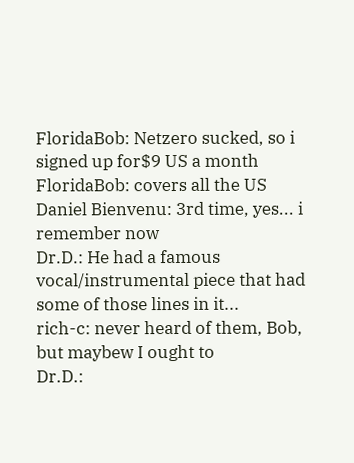FloridaBob: Netzero sucked, so i signed up for$9 US a month
FloridaBob: covers all the US
Daniel Bienvenu: 3rd time, yes... i remember now
Dr.D.: He had a famous vocal/instrumental piece that had some of those lines in it...
rich-c: never heard of them, Bob, but maybew I ought to
Dr.D.: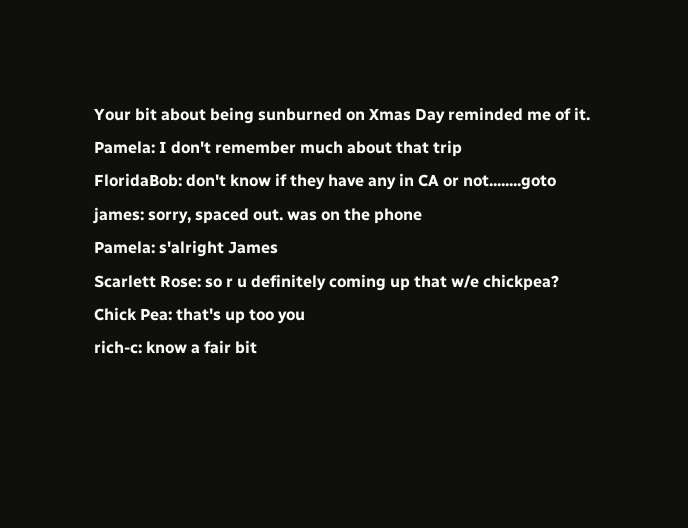Your bit about being sunburned on Xmas Day reminded me of it.
Pamela: I don't remember much about that trip
FloridaBob: don't know if they have any in CA or not........goto
james: sorry, spaced out. was on the phone
Pamela: s'alright James
Scarlett Rose: so r u definitely coming up that w/e chickpea?
Chick Pea: that's up too you
rich-c: know a fair bit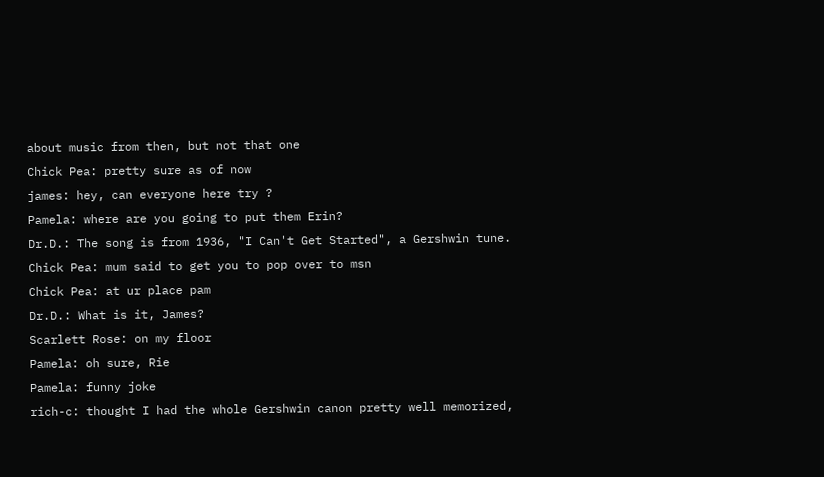about music from then, but not that one
Chick Pea: pretty sure as of now
james: hey, can everyone here try ?
Pamela: where are you going to put them Erin?
Dr.D.: The song is from 1936, "I Can't Get Started", a Gershwin tune.
Chick Pea: mum said to get you to pop over to msn
Chick Pea: at ur place pam
Dr.D.: What is it, James?
Scarlett Rose: on my floor
Pamela: oh sure, Rie
Pamela: funny joke
rich-c: thought I had the whole Gershwin canon pretty well memorized,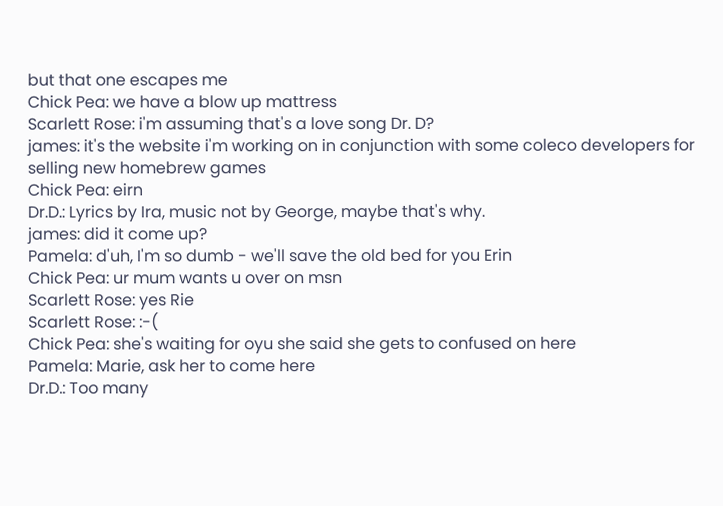but that one escapes me
Chick Pea: we have a blow up mattress
Scarlett Rose: i'm assuming that's a love song Dr. D?
james: it's the website i'm working on in conjunction with some coleco developers for selling new homebrew games
Chick Pea: eirn
Dr.D.: Lyrics by Ira, music not by George, maybe that's why.
james: did it come up?
Pamela: d'uh, I'm so dumb - we'll save the old bed for you Erin
Chick Pea: ur mum wants u over on msn
Scarlett Rose: yes Rie
Scarlett Rose: :-(
Chick Pea: she's waiting for oyu she said she gets to confused on here
Pamela: Marie, ask her to come here
Dr.D.: Too many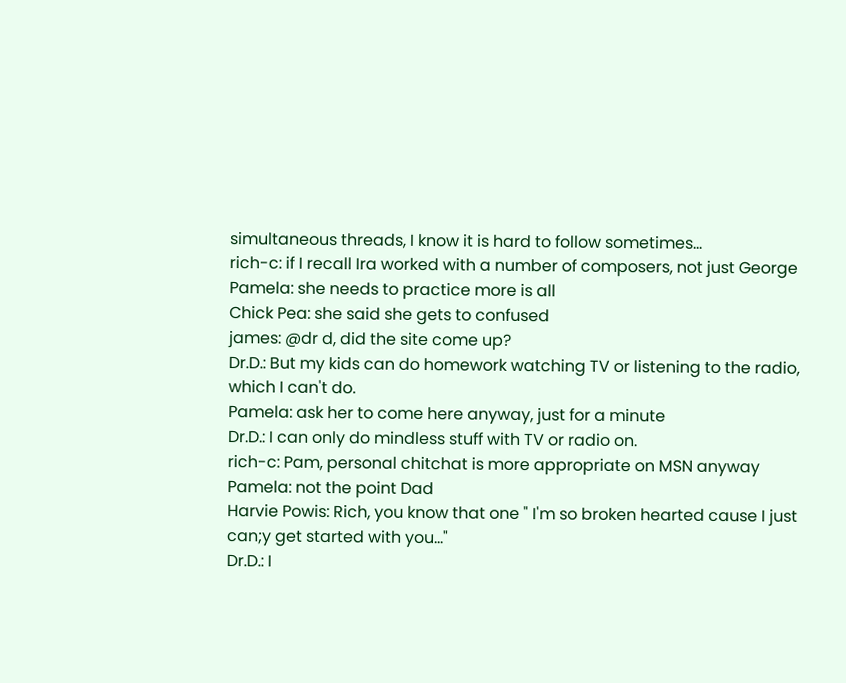simultaneous threads, I know it is hard to follow sometimes...
rich-c: if I recall Ira worked with a number of composers, not just George
Pamela: she needs to practice more is all
Chick Pea: she said she gets to confused
james: @dr d, did the site come up?
Dr.D.: But my kids can do homework watching TV or listening to the radio, which I can't do.
Pamela: ask her to come here anyway, just for a minute
Dr.D.: I can only do mindless stuff with TV or radio on.
rich-c: Pam, personal chitchat is more appropriate on MSN anyway
Pamela: not the point Dad
Harvie Powis: Rich, you know that one " I'm so broken hearted cause I just can;y get started with you..."
Dr.D.: I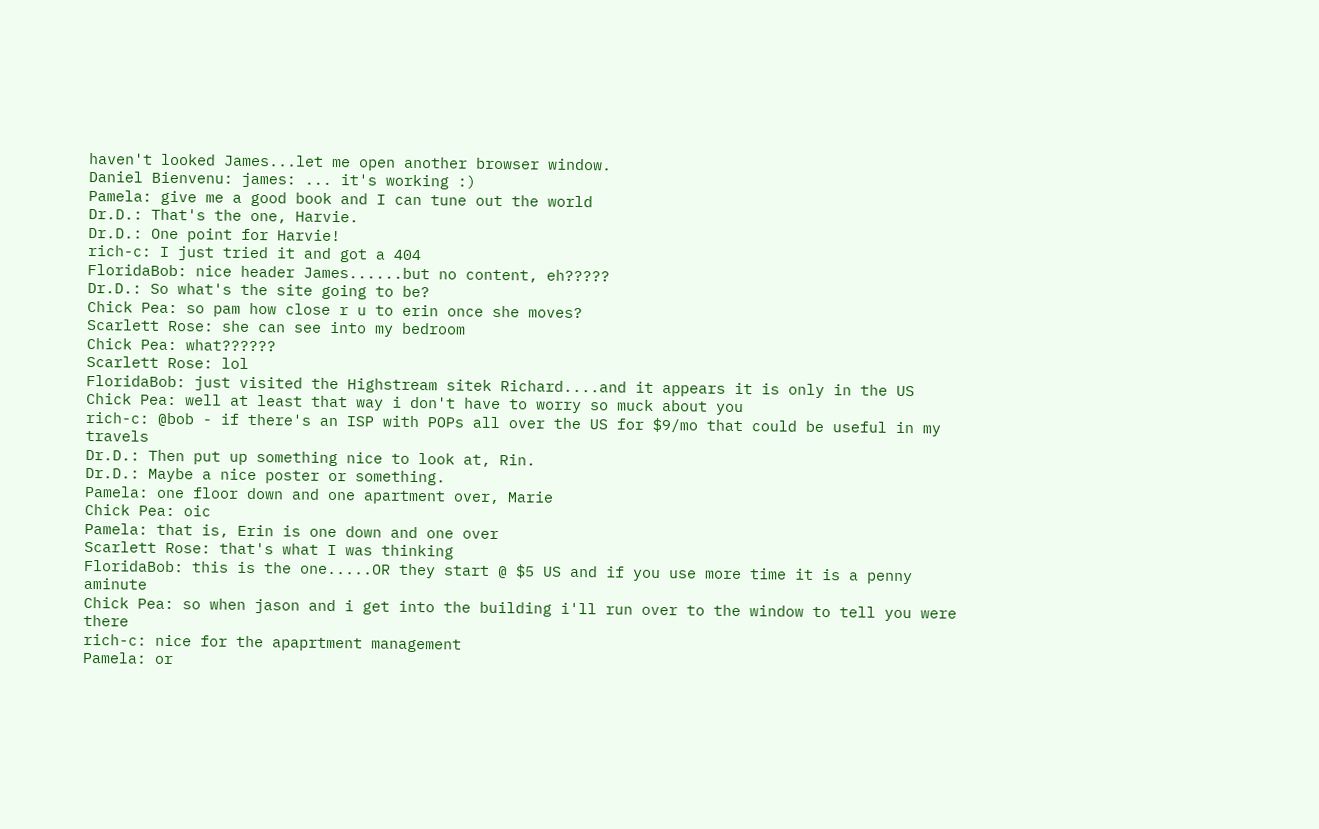haven't looked James...let me open another browser window.
Daniel Bienvenu: james: ... it's working :)
Pamela: give me a good book and I can tune out the world
Dr.D.: That's the one, Harvie.
Dr.D.: One point for Harvie!
rich-c: I just tried it and got a 404
FloridaBob: nice header James......but no content, eh?????
Dr.D.: So what's the site going to be?
Chick Pea: so pam how close r u to erin once she moves?
Scarlett Rose: she can see into my bedroom
Chick Pea: what??????
Scarlett Rose: lol
FloridaBob: just visited the Highstream sitek Richard....and it appears it is only in the US
Chick Pea: well at least that way i don't have to worry so muck about you
rich-c: @bob - if there's an ISP with POPs all over the US for $9/mo that could be useful in my travels
Dr.D.: Then put up something nice to look at, Rin.
Dr.D.: Maybe a nice poster or something.
Pamela: one floor down and one apartment over, Marie
Chick Pea: oic
Pamela: that is, Erin is one down and one over
Scarlett Rose: that's what I was thinking
FloridaBob: this is the one.....OR they start @ $5 US and if you use more time it is a penny aminute
Chick Pea: so when jason and i get into the building i'll run over to the window to tell you were there
rich-c: nice for the apaprtment management
Pamela: or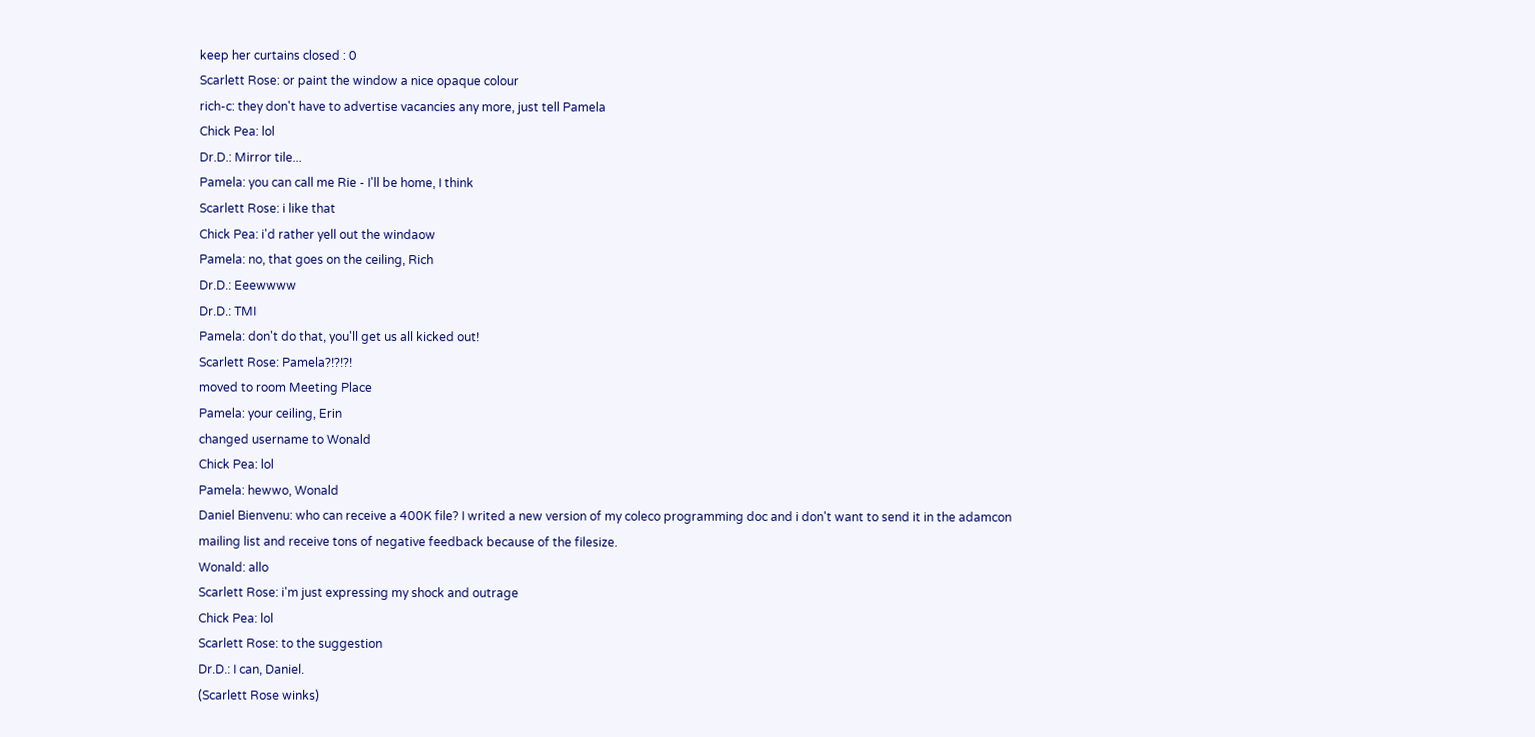keep her curtains closed : 0
Scarlett Rose: or paint the window a nice opaque colour
rich-c: they don't have to advertise vacancies any more, just tell Pamela
Chick Pea: lol
Dr.D.: Mirror tile...
Pamela: you can call me Rie - I'll be home, I think
Scarlett Rose: i like that
Chick Pea: i'd rather yell out the windaow
Pamela: no, that goes on the ceiling, Rich
Dr.D.: Eeewwww
Dr.D.: TMI
Pamela: don't do that, you'll get us all kicked out!
Scarlett Rose: Pamela?!?!?!
moved to room Meeting Place
Pamela: your ceiling, Erin
changed username to Wonald
Chick Pea: lol
Pamela: hewwo, Wonald
Daniel Bienvenu: who can receive a 400K file? I writed a new version of my coleco programming doc and i don't want to send it in the adamcon mailing list and receive tons of negative feedback because of the filesize.
Wonald: allo
Scarlett Rose: i'm just expressing my shock and outrage
Chick Pea: lol
Scarlett Rose: to the suggestion
Dr.D.: I can, Daniel.
(Scarlett Rose winks)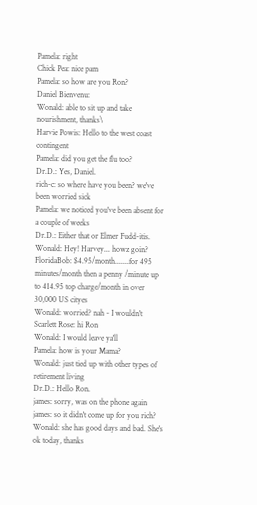Pamela: right
Chick Pea: nice pam
Pamela: so how are you Ron?
Daniel Bienvenu:
Wonald: able to sit up and take nourishment, thanks\
Harvie Powis: Hello to the west coast contingent
Pamela: did you get the flu too?
Dr.D.: Yes, Daniel.
rich-c: so where have you been? we've been worried sick
Pamela: we noticed you've been absent for a couple of weeks
Dr.D.: Either that or Elmer Fudd-itis.
Wonald: Hey! Harvey... howz goin?
FloridaBob: $4.95/month.......for 495 minutes/month then a penny /minute up to 414.95 top charge/month in over 30,000 US cityes
Wonald: worried? nah - I wouldn't
Scarlett Rose: hi Ron
Wonald: I would leave ya'll
Pamela: how is your Mama?
Wonald: just tied up with other types of retirement living
Dr.D.: Hello Ron.
james: sorry, was on the phone again
james: so it didn't come up for you rich?
Wonald: she has good days and bad. She's ok today, thanks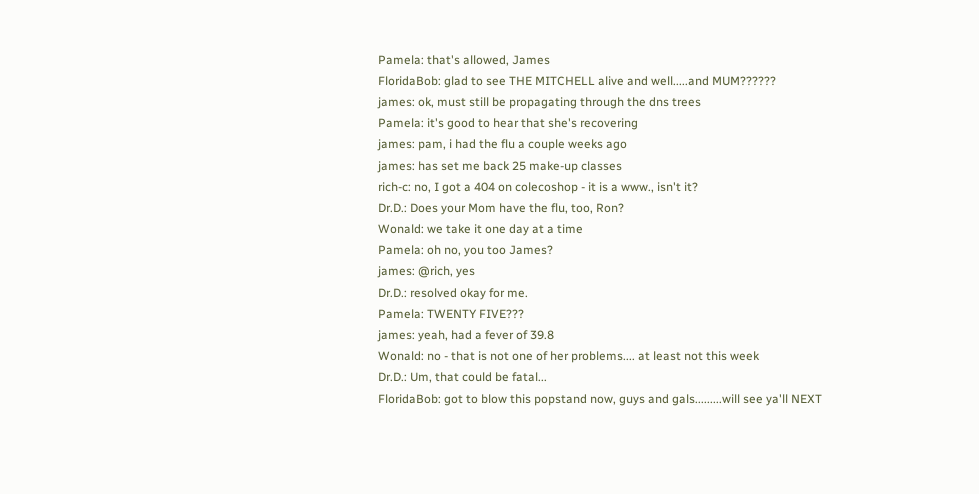Pamela: that's allowed, James
FloridaBob: glad to see THE MITCHELL alive and well.....and MUM??????
james: ok, must still be propagating through the dns trees
Pamela: it's good to hear that she's recovering
james: pam, i had the flu a couple weeks ago
james: has set me back 25 make-up classes
rich-c: no, I got a 404 on colecoshop - it is a www., isn't it?
Dr.D.: Does your Mom have the flu, too, Ron?
Wonald: we take it one day at a time
Pamela: oh no, you too James?
james: @rich, yes
Dr.D.: resolved okay for me.
Pamela: TWENTY FIVE???
james: yeah, had a fever of 39.8
Wonald: no - that is not one of her problems.... at least not this week
Dr.D.: Um, that could be fatal...
FloridaBob: got to blow this popstand now, guys and gals.........will see ya'll NEXT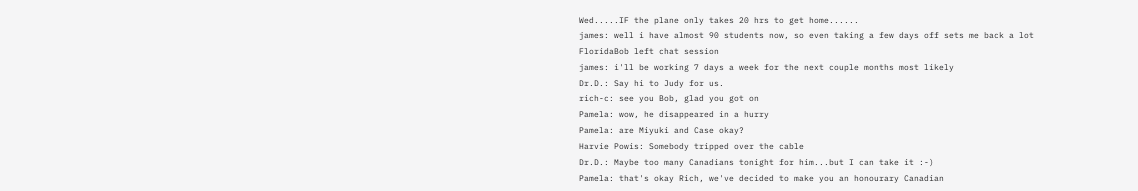Wed.....IF the plane only takes 20 hrs to get home......
james: well i have almost 90 students now, so even taking a few days off sets me back a lot
FloridaBob left chat session
james: i'll be working 7 days a week for the next couple months most likely
Dr.D.: Say hi to Judy for us.
rich-c: see you Bob, glad you got on
Pamela: wow, he disappeared in a hurry
Pamela: are Miyuki and Case okay?
Harvie Powis: Somebody tripped over the cable
Dr.D.: Maybe too many Canadians tonight for him...but I can take it :-)
Pamela: that's okay Rich, we've decided to make you an honourary Canadian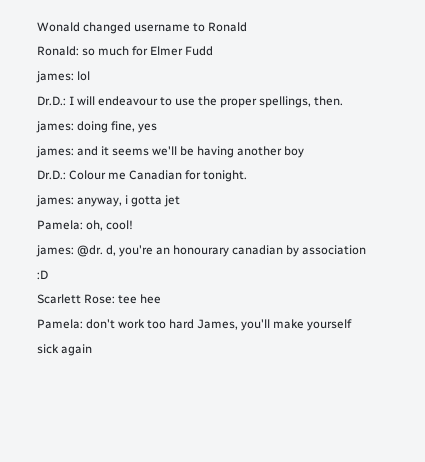Wonald changed username to Ronald
Ronald: so much for Elmer Fudd
james: lol
Dr.D.: I will endeavour to use the proper spellings, then.
james: doing fine, yes
james: and it seems we'll be having another boy
Dr.D.: Colour me Canadian for tonight.
james: anyway, i gotta jet
Pamela: oh, cool!
james: @dr. d, you're an honourary canadian by association :D
Scarlett Rose: tee hee
Pamela: don't work too hard James, you'll make yourself sick again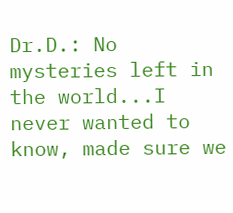Dr.D.: No mysteries left in the world...I never wanted to know, made sure we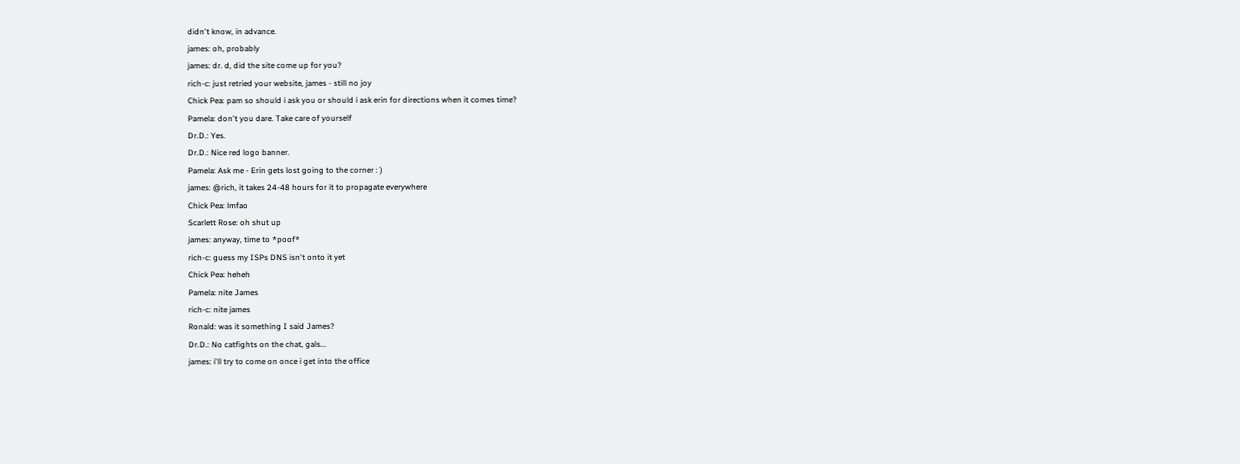didn't know, in advance.
james: oh, probably
james: dr. d, did the site come up for you?
rich-c: just retried your website, james - still no joy
Chick Pea: pam so should i ask you or should i ask erin for directions when it comes time?
Pamela: don't you dare. Take care of yourself
Dr.D.: Yes.
Dr.D.: Nice red logo banner.
Pamela: Ask me - Erin gets lost going to the corner : )
james: @rich, it takes 24-48 hours for it to propagate everywhere
Chick Pea: lmfao
Scarlett Rose: oh shut up
james: anyway, time to *poof*
rich-c: guess my ISPs DNS isn't onto it yet
Chick Pea: heheh
Pamela: nite James
rich-c: nite james
Ronald: was it something I said James?
Dr.D.: No catfights on the chat, gals...
james: i'll try to come on once i get into the office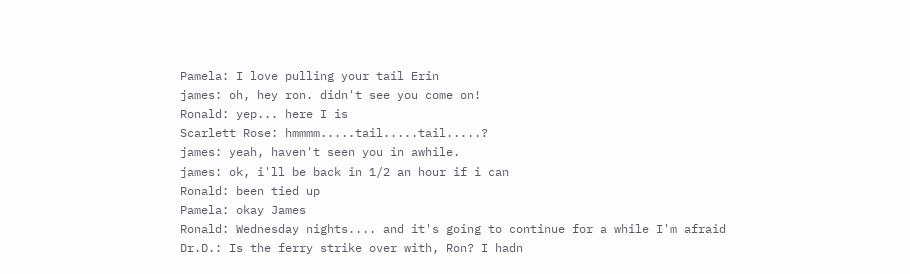Pamela: I love pulling your tail Erin
james: oh, hey ron. didn't see you come on!
Ronald: yep... here I is
Scarlett Rose: hmmmm.....tail.....tail.....?
james: yeah, haven't seen you in awhile.
james: ok, i'll be back in 1/2 an hour if i can
Ronald: been tied up
Pamela: okay James
Ronald: Wednesday nights.... and it's going to continue for a while I'm afraid
Dr.D.: Is the ferry strike over with, Ron? I hadn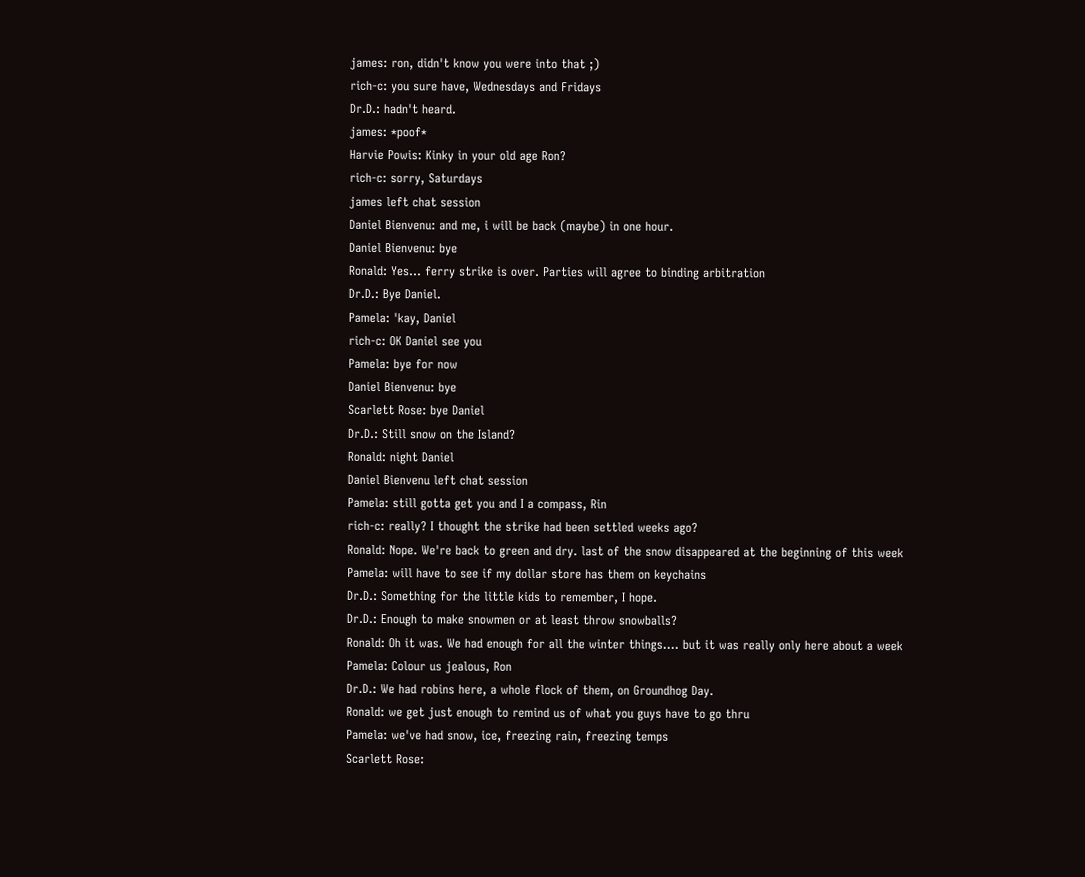james: ron, didn't know you were into that ;)
rich-c: you sure have, Wednesdays and Fridays
Dr.D.: hadn't heard.
james: *poof*
Harvie Powis: Kinky in your old age Ron?
rich-c: sorry, Saturdays
james left chat session
Daniel Bienvenu: and me, i will be back (maybe) in one hour.
Daniel Bienvenu: bye
Ronald: Yes... ferry strike is over. Parties will agree to binding arbitration
Dr.D.: Bye Daniel.
Pamela: 'kay, Daniel
rich-c: OK Daniel see you
Pamela: bye for now
Daniel Bienvenu: bye
Scarlett Rose: bye Daniel
Dr.D.: Still snow on the Island?
Ronald: night Daniel
Daniel Bienvenu left chat session
Pamela: still gotta get you and I a compass, Rin
rich-c: really? I thought the strike had been settled weeks ago?
Ronald: Nope. We're back to green and dry. last of the snow disappeared at the beginning of this week
Pamela: will have to see if my dollar store has them on keychains
Dr.D.: Something for the little kids to remember, I hope.
Dr.D.: Enough to make snowmen or at least throw snowballs?
Ronald: Oh it was. We had enough for all the winter things.... but it was really only here about a week
Pamela: Colour us jealous, Ron
Dr.D.: We had robins here, a whole flock of them, on Groundhog Day.
Ronald: we get just enough to remind us of what you guys have to go thru
Pamela: we've had snow, ice, freezing rain, freezing temps
Scarlett Rose: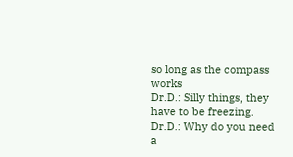so long as the compass works
Dr.D.: Silly things, they have to be freezing.
Dr.D.: Why do you need a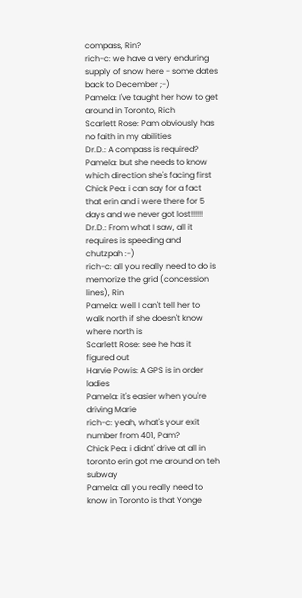compass, Rin?
rich-c: we have a very enduring supply of snow here - some dates back to December ;-)
Pamela: I've taught her how to get around in Toronto, Rich
Scarlett Rose: Pam obviously has no faith in my abilities
Dr.D.: A compass is required?
Pamela: but she needs to know which direction she's facing first
Chick Pea: i can say for a fact that erin and i were there for 5 days and we never got lost!!!!!!
Dr.D.: From what I saw, all it requires is speeding and chutzpah :-)
rich-c: all you really need to do is memorize the grid (concession lines), Rin
Pamela: well I can't tell her to walk north if she doesn't know where north is
Scarlett Rose: see he has it figured out
Harvie Powis: A GPS is in order ladies
Pamela: it's easier when you're driving Marie
rich-c: yeah, what's your exit number from 401, Pam?
Chick Pea: i didnt' drive at all in toronto erin got me around on teh subway
Pamela: all you really need to know in Toronto is that Yonge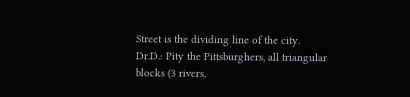Street is the dividing line of the city.
Dr.D.: Pity the Pittsburghers, all triangular blocks (3 rivers,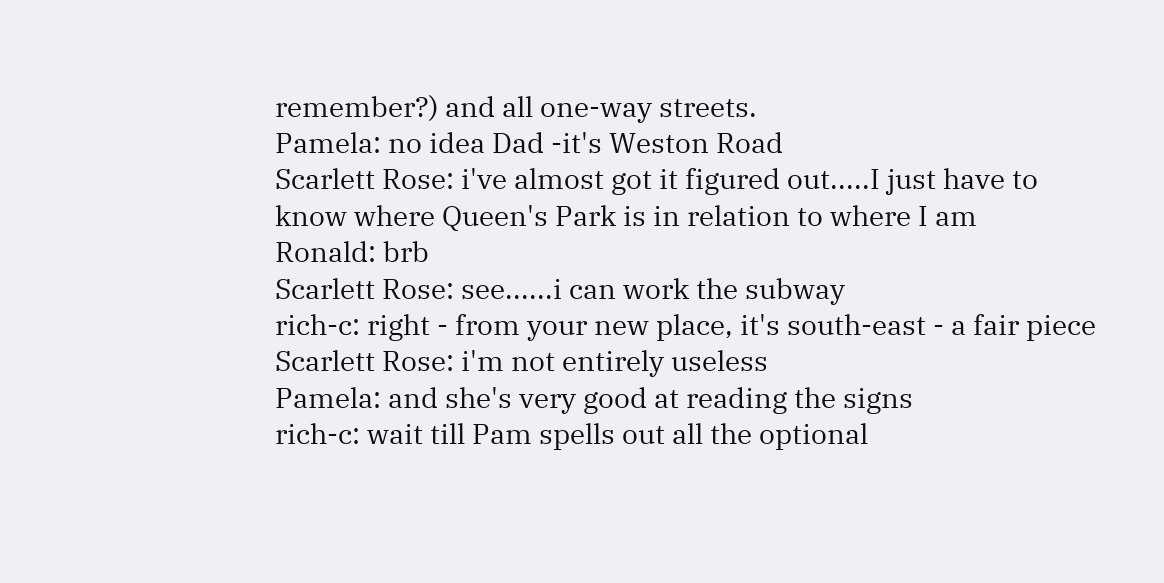remember?) and all one-way streets.
Pamela: no idea Dad -it's Weston Road
Scarlett Rose: i've almost got it figured out.....I just have to know where Queen's Park is in relation to where I am
Ronald: brb
Scarlett Rose: see......i can work the subway
rich-c: right - from your new place, it's south-east - a fair piece
Scarlett Rose: i'm not entirely useless
Pamela: and she's very good at reading the signs
rich-c: wait till Pam spells out all the optional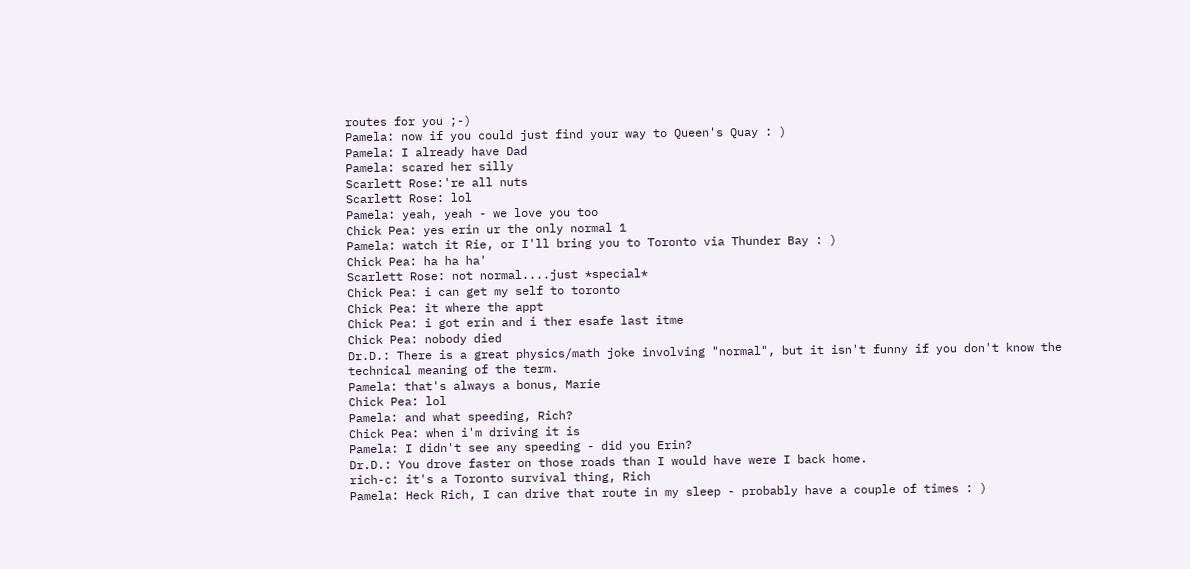routes for you ;-)
Pamela: now if you could just find your way to Queen's Quay : )
Pamela: I already have Dad
Pamela: scared her silly
Scarlett Rose:'re all nuts
Scarlett Rose: lol
Pamela: yeah, yeah - we love you too
Chick Pea: yes erin ur the only normal 1
Pamela: watch it Rie, or I'll bring you to Toronto via Thunder Bay : )
Chick Pea: ha ha ha'
Scarlett Rose: not normal....just *special*
Chick Pea: i can get my self to toronto
Chick Pea: it where the appt
Chick Pea: i got erin and i ther esafe last itme
Chick Pea: nobody died
Dr.D.: There is a great physics/math joke involving "normal", but it isn't funny if you don't know the technical meaning of the term.
Pamela: that's always a bonus, Marie
Chick Pea: lol
Pamela: and what speeding, Rich?
Chick Pea: when i'm driving it is
Pamela: I didn't see any speeding - did you Erin?
Dr.D.: You drove faster on those roads than I would have were I back home.
rich-c: it's a Toronto survival thing, Rich
Pamela: Heck Rich, I can drive that route in my sleep - probably have a couple of times : )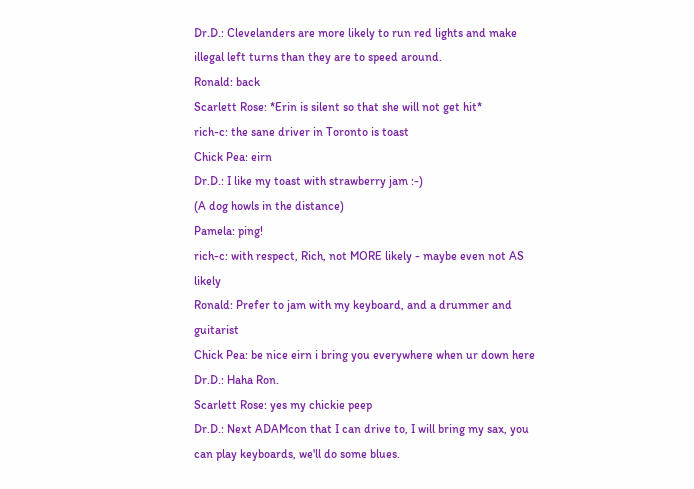Dr.D.: Clevelanders are more likely to run red lights and make illegal left turns than they are to speed around.
Ronald: back
Scarlett Rose: *Erin is silent so that she will not get hit*
rich-c: the sane driver in Toronto is toast
Chick Pea: eirn
Dr.D.: I like my toast with strawberry jam :-)
(A dog howls in the distance)
Pamela: ping!
rich-c: with respect, Rich, not MORE likely - maybe even not AS likely
Ronald: Prefer to jam with my keyboard, and a drummer and guitarist
Chick Pea: be nice eirn i bring you everywhere when ur down here
Dr.D.: Haha Ron.
Scarlett Rose: yes my chickie peep
Dr.D.: Next ADAMcon that I can drive to, I will bring my sax, you can play keyboards, we'll do some blues.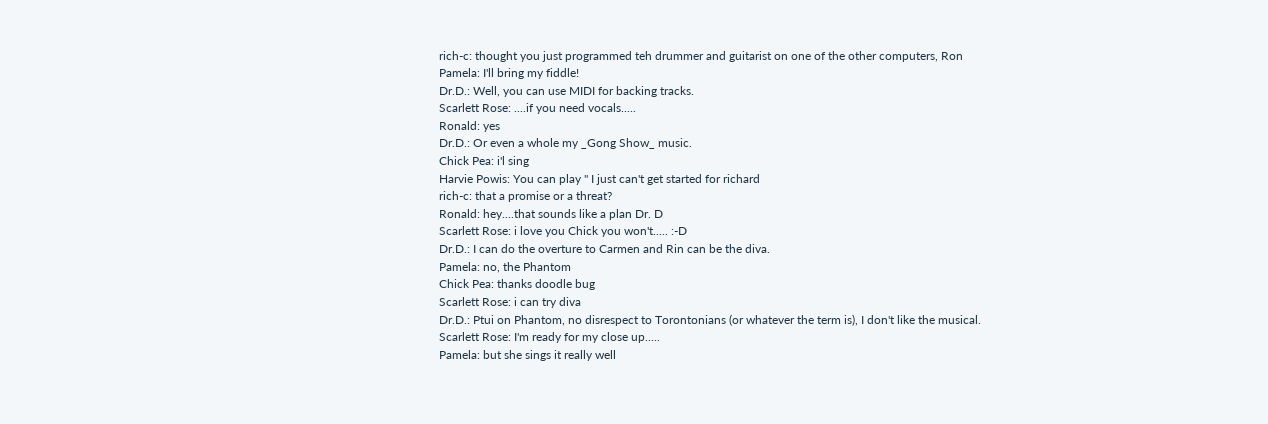rich-c: thought you just programmed teh drummer and guitarist on one of the other computers, Ron
Pamela: I'll bring my fiddle!
Dr.D.: Well, you can use MIDI for backing tracks.
Scarlett Rose: ....if you need vocals.....
Ronald: yes
Dr.D.: Or even a whole my _Gong Show_ music.
Chick Pea: i'l sing
Harvie Powis: You can play " I just can't get started for richard
rich-c: that a promise or a threat?
Ronald: hey....that sounds like a plan Dr. D
Scarlett Rose: i love you Chick you won't..... :-D
Dr.D.: I can do the overture to Carmen and Rin can be the diva.
Pamela: no, the Phantom
Chick Pea: thanks doodle bug
Scarlett Rose: i can try diva
Dr.D.: Ptui on Phantom, no disrespect to Torontonians (or whatever the term is), I don't like the musical.
Scarlett Rose: I'm ready for my close up.....
Pamela: but she sings it really well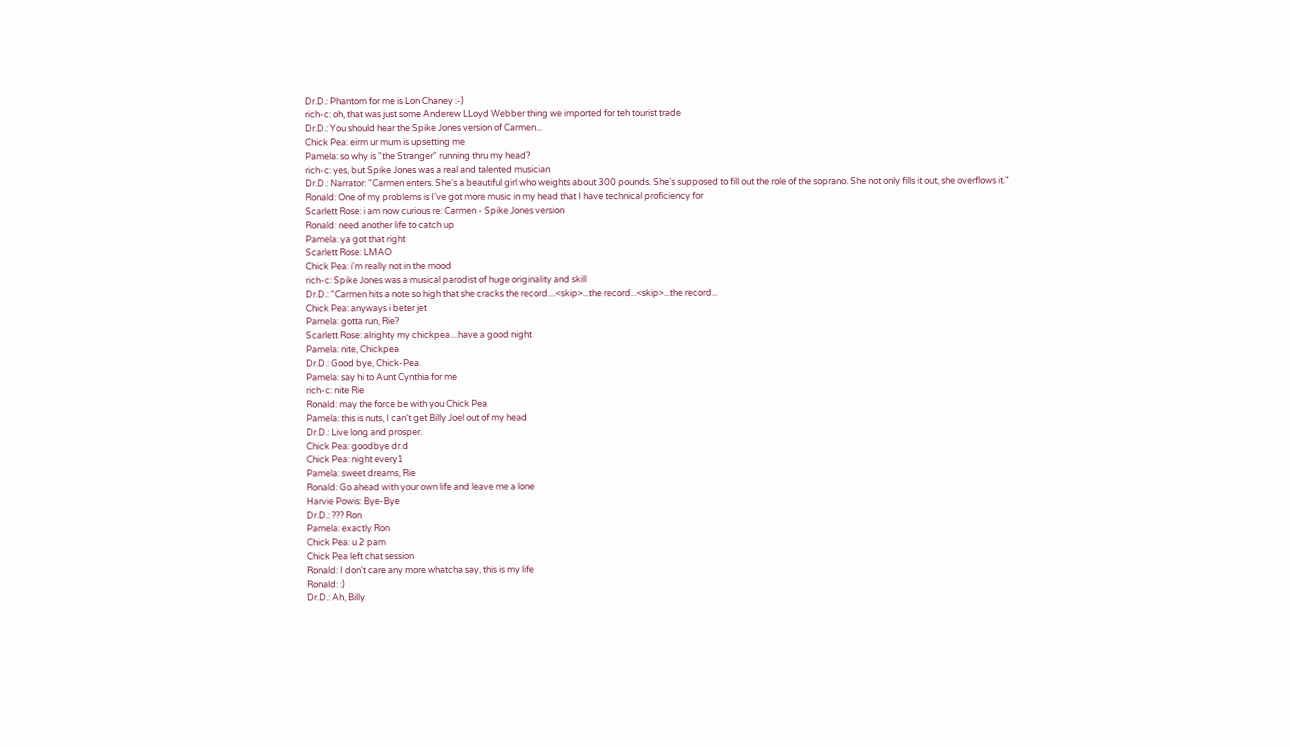Dr.D.: Phantom for me is Lon Chaney :-)
rich-c: oh, that was just some Anderew LLoyd Webber thing we imported for teh tourist trade
Dr.D.: You should hear the Spike Jones version of Carmen...
Chick Pea: eirm ur mum is upsetting me
Pamela: so why is "the Stranger" running thru my head?
rich-c: yes, but Spike Jones was a real and talented musician
Dr.D.: Narrator: "Carmen enters. She's a beautiful girl who weights about 300 pounds. She's supposed to fill out the role of the soprano. She not only fills it out, she overflows it."
Ronald: One of my problems is I've got more music in my head that I have technical proficiency for
Scarlett Rose: i am now curious re: Carmen - Spike Jones version
Ronald: need another life to catch up
Pamela: ya got that right
Scarlett Rose: LMAO
Chick Pea: i'm really not in the mood
rich-c: Spike Jones was a musical parodist of huge originality and skill
Dr.D.: "Carmen hits a note so high that she cracks the record....<skip>...the record...<skip>...the record...
Chick Pea: anyways i beter jet
Pamela: gotta run, Rie?
Scarlett Rose: alrighty my chickpea....have a good night
Pamela: nite, Chickpea
Dr.D.: Good bye, Chick-Pea.
Pamela: say hi to Aunt Cynthia for me
rich-c: nite Rie
Ronald: may the force be with you Chick Pea
Pamela: this is nuts, I can't get Billy Joel out of my head
Dr.D.: Live long and prosper.
Chick Pea: goodbye dr.d
Chick Pea: night every1
Pamela: sweet dreams, Rie
Ronald: Go ahead with your own life and leave me a lone
Harvie Powis: Bye-Bye
Dr.D.: ??? Ron
Pamela: exactly Ron
Chick Pea: u 2 pam
Chick Pea left chat session
Ronald: I don't care any more whatcha say, this is my life
Ronald: :)
Dr.D.: Ah, Billy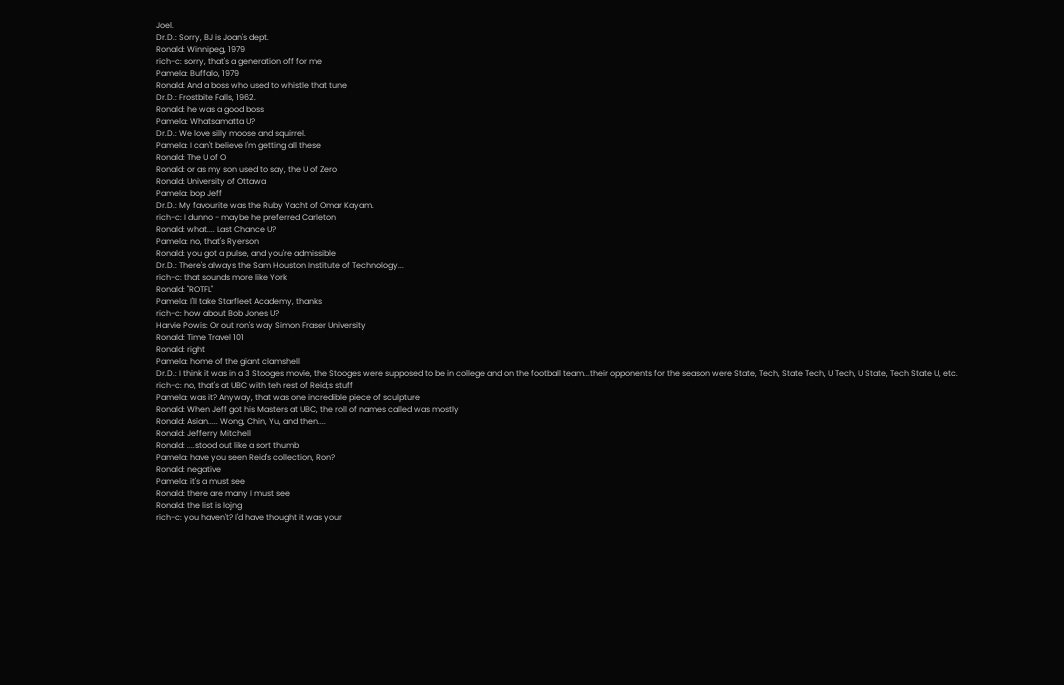Joel.
Dr.D.: Sorry, BJ is Joan's dept.
Ronald: Winnipeg, 1979
rich-c: sorry, that's a generation off for me
Pamela: Buffalo, 1979
Ronald: And a boss who used to whistle that tune
Dr.D.: Frostbite Falls, 1962.
Ronald: he was a good boss
Pamela: Whatsamatta U?
Dr.D.: We love silly moose and squirrel.
Pamela: I can't believe I'm getting all these
Ronald: The U of O
Ronald: or as my son used to say, the U of Zero
Ronald: University of Ottawa
Pamela: bop Jeff
Dr.D.: My favourite was the Ruby Yacht of Omar Kayam.
rich-c: I dunno - maybe he preferred Carleton
Ronald: what.... Last Chance U?
Pamela: no, that's Ryerson
Ronald: you got a pulse, and you're admissible
Dr.D.: There's always the Sam Houston Institute of Technology...
rich-c: that sounds more like York
Ronald: "ROTFL"
Pamela: I'll take Starfleet Academy, thanks
rich-c: how about Bob Jones U?
Harvie Powis: Or out ron's way Simon Fraser University
Ronald: Time Travel 101
Ronald: right
Pamela: home of the giant clamshell
Dr.D.: I think it was in a 3 Stooges movie, the Stooges were supposed to be in college and on the football team...their opponents for the season were State, Tech, State Tech, U Tech, U State, Tech State U, etc.
rich-c: no, that's at UBC with teh rest of Reid;s stuff
Pamela: was it? Anyway, that was one incredible piece of sculpture
Ronald: When Jeff got his Masters at UBC, the roll of names called was mostly
Ronald: Asian..... Wong, Chin, Yu, and then....
Ronald: Jefferry Mitchell
Ronald: ....stood out like a sort thumb
Pamela: have you seen Reid's collection, Ron?
Ronald: negative
Pamela: it's a must see
Ronald: there are many I must see
Ronald: the list is lojng
rich-c: you haven't? I'd have thought it was your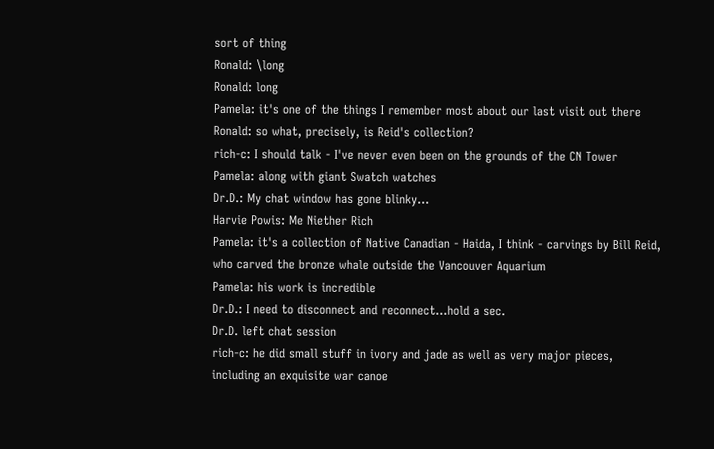sort of thing
Ronald: \long
Ronald: long
Pamela: it's one of the things I remember most about our last visit out there
Ronald: so what, precisely, is Reid's collection?
rich-c: I should talk - I've never even been on the grounds of the CN Tower
Pamela: along with giant Swatch watches
Dr.D.: My chat window has gone blinky...
Harvie Powis: Me Niether Rich
Pamela: it's a collection of Native Canadian - Haida, I think - carvings by Bill Reid, who carved the bronze whale outside the Vancouver Aquarium
Pamela: his work is incredible
Dr.D.: I need to disconnect and reconnect...hold a sec.
Dr.D. left chat session
rich-c: he did small stuff in ivory and jade as well as very major pieces, including an exquisite war canoe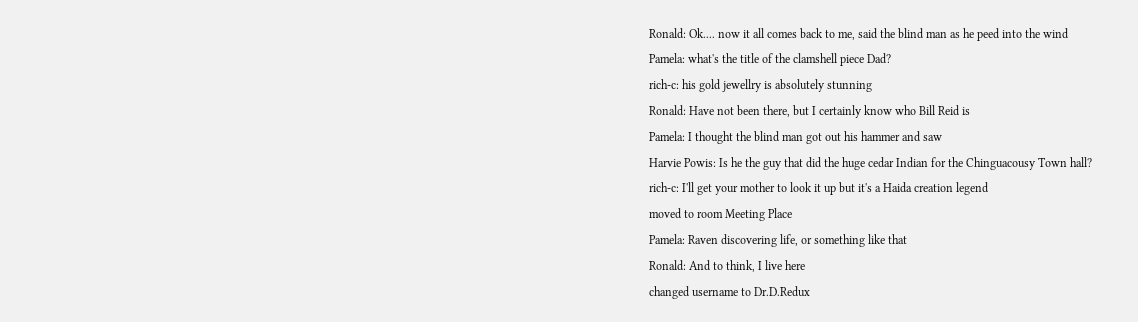Ronald: Ok.... now it all comes back to me, said the blind man as he peed into the wind
Pamela: what's the title of the clamshell piece Dad?
rich-c: his gold jewellry is absolutely stunning
Ronald: Have not been there, but I certainly know who Bill Reid is
Pamela: I thought the blind man got out his hammer and saw
Harvie Powis: Is he the guy that did the huge cedar Indian for the Chinguacousy Town hall?
rich-c: I'll get your mother to look it up but it's a Haida creation legend
moved to room Meeting Place
Pamela: Raven discovering life, or something like that
Ronald: And to think, I live here
changed username to Dr.D.Redux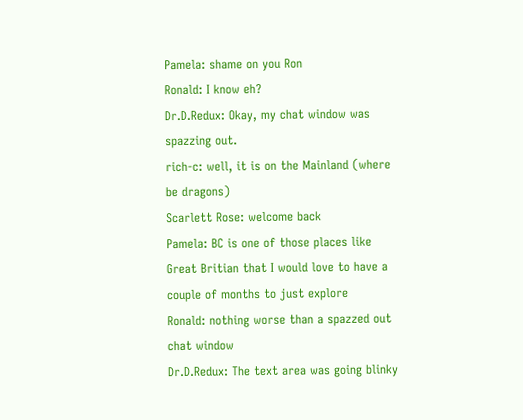Pamela: shame on you Ron
Ronald: I know eh?
Dr.D.Redux: Okay, my chat window was spazzing out.
rich-c: well, it is on the Mainland (where be dragons)
Scarlett Rose: welcome back
Pamela: BC is one of those places like Great Britian that I would love to have a couple of months to just explore
Ronald: nothing worse than a spazzed out chat window
Dr.D.Redux: The text area was going blinky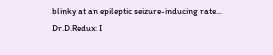blinky at an epileptic seizure-inducing rate...
Dr.D.Redux: I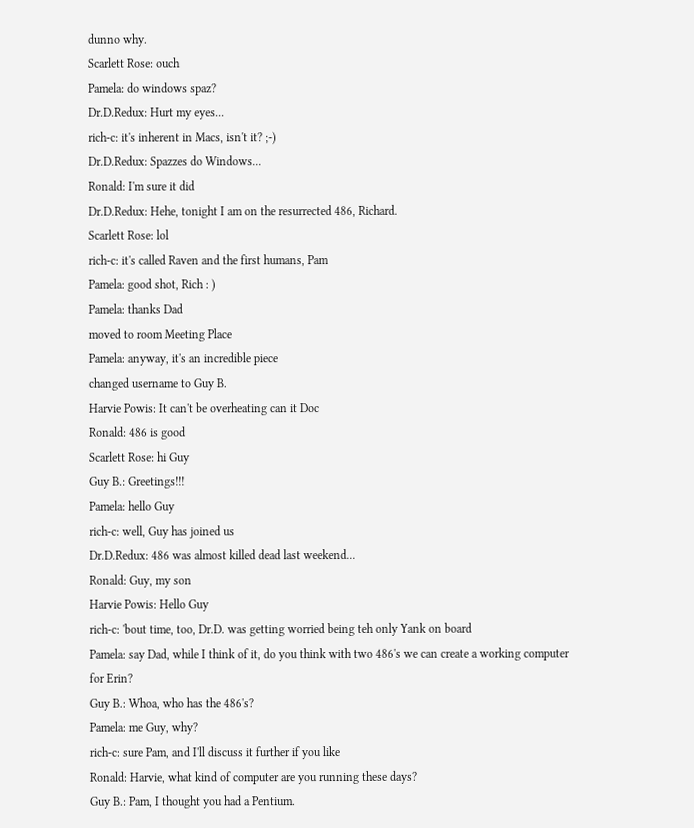dunno why.
Scarlett Rose: ouch
Pamela: do windows spaz?
Dr.D.Redux: Hurt my eyes...
rich-c: it's inherent in Macs, isn't it? ;-)
Dr.D.Redux: Spazzes do Windows...
Ronald: I'm sure it did
Dr.D.Redux: Hehe, tonight I am on the resurrected 486, Richard.
Scarlett Rose: lol
rich-c: it's called Raven and the first humans, Pam
Pamela: good shot, Rich : )
Pamela: thanks Dad
moved to room Meeting Place
Pamela: anyway, it's an incredible piece
changed username to Guy B.
Harvie Powis: It can't be overheating can it Doc
Ronald: 486 is good
Scarlett Rose: hi Guy
Guy B.: Greetings!!!
Pamela: hello Guy
rich-c: well, Guy has joined us
Dr.D.Redux: 486 was almost killed dead last weekend...
Ronald: Guy, my son
Harvie Powis: Hello Guy
rich-c: 'bout time, too, Dr.D. was getting worried being teh only Yank on board
Pamela: say Dad, while I think of it, do you think with two 486's we can create a working computer for Erin?
Guy B.: Whoa, who has the 486's?
Pamela: me Guy, why?
rich-c: sure Pam, and I'll discuss it further if you like
Ronald: Harvie, what kind of computer are you running these days?
Guy B.: Pam, I thought you had a Pentium.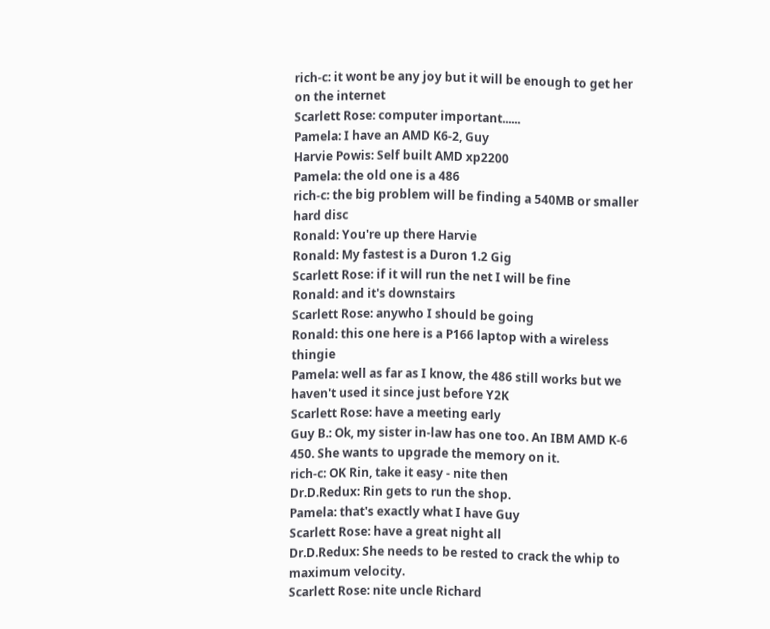rich-c: it wont be any joy but it will be enough to get her on the internet
Scarlett Rose: computer important......
Pamela: I have an AMD K6-2, Guy
Harvie Powis: Self built AMD xp2200
Pamela: the old one is a 486
rich-c: the big problem will be finding a 540MB or smaller hard disc
Ronald: You're up there Harvie
Ronald: My fastest is a Duron 1.2 Gig
Scarlett Rose: if it will run the net I will be fine
Ronald: and it's downstairs
Scarlett Rose: anywho I should be going
Ronald: this one here is a P166 laptop with a wireless thingie
Pamela: well as far as I know, the 486 still works but we haven't used it since just before Y2K
Scarlett Rose: have a meeting early
Guy B.: Ok, my sister in-law has one too. An IBM AMD K-6 450. She wants to upgrade the memory on it.
rich-c: OK Rin, take it easy - nite then
Dr.D.Redux: Rin gets to run the shop.
Pamela: that's exactly what I have Guy
Scarlett Rose: have a great night all
Dr.D.Redux: She needs to be rested to crack the whip to maximum velocity.
Scarlett Rose: nite uncle Richard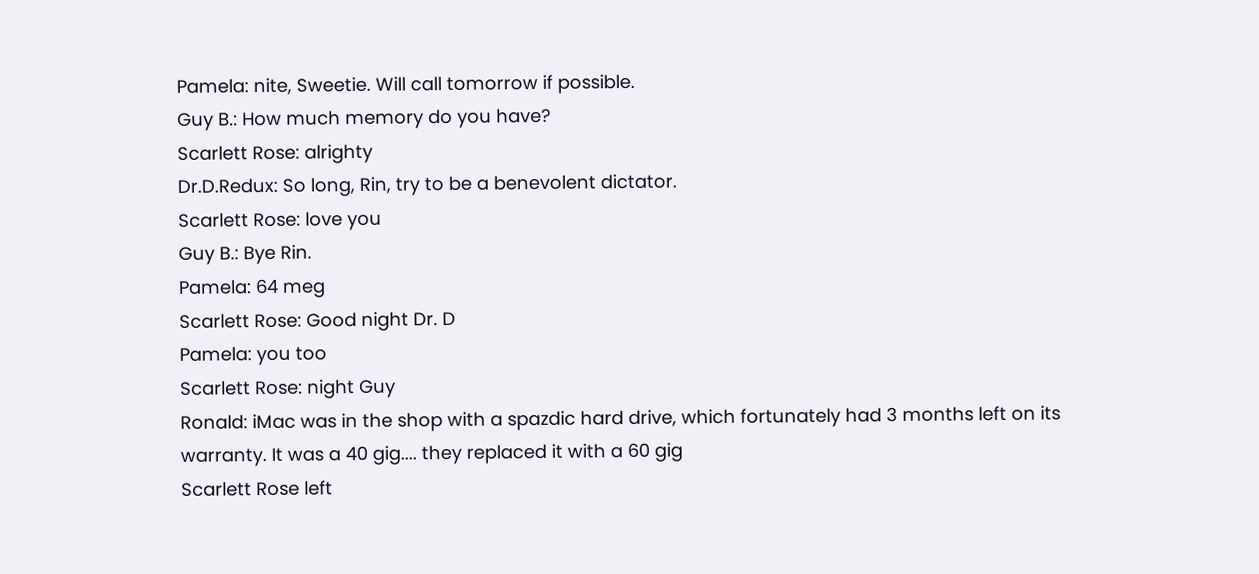Pamela: nite, Sweetie. Will call tomorrow if possible.
Guy B.: How much memory do you have?
Scarlett Rose: alrighty
Dr.D.Redux: So long, Rin, try to be a benevolent dictator.
Scarlett Rose: love you
Guy B.: Bye Rin.
Pamela: 64 meg
Scarlett Rose: Good night Dr. D
Pamela: you too
Scarlett Rose: night Guy
Ronald: iMac was in the shop with a spazdic hard drive, which fortunately had 3 months left on its warranty. It was a 40 gig.... they replaced it with a 60 gig
Scarlett Rose left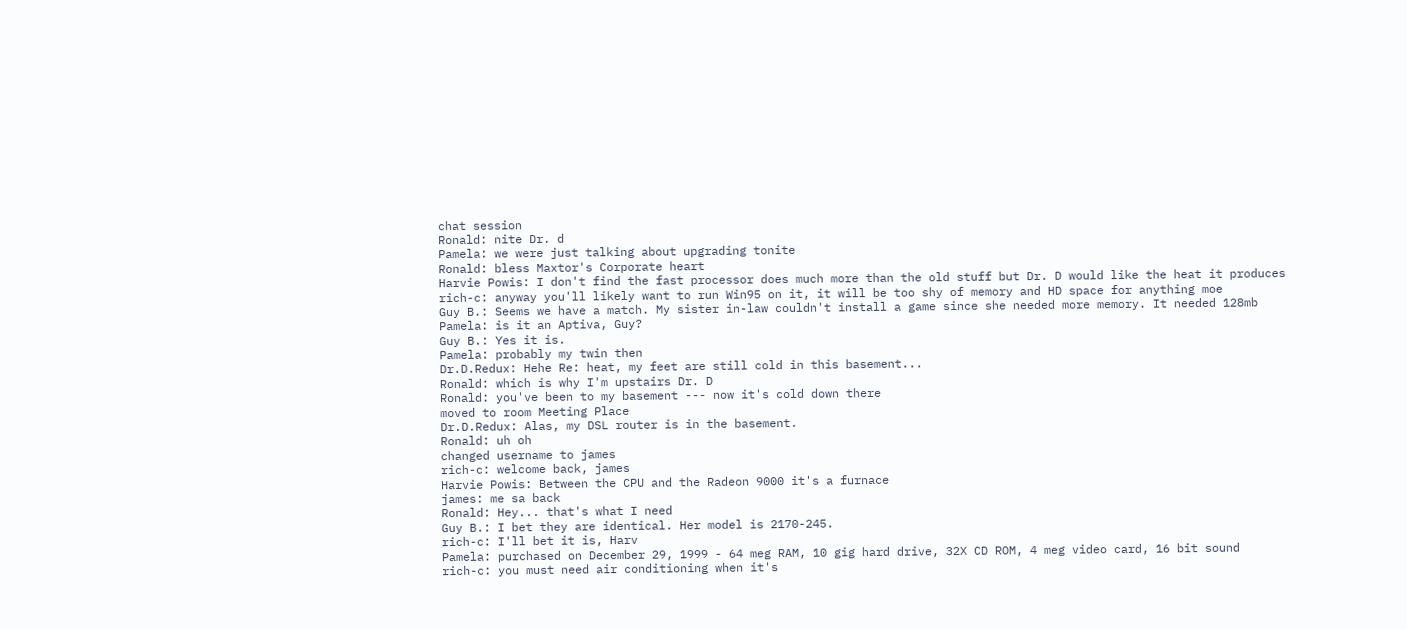chat session
Ronald: nite Dr. d
Pamela: we were just talking about upgrading tonite
Ronald: bless Maxtor's Corporate heart
Harvie Powis: I don't find the fast processor does much more than the old stuff but Dr. D would like the heat it produces
rich-c: anyway you'll likely want to run Win95 on it, it will be too shy of memory and HD space for anything moe
Guy B.: Seems we have a match. My sister in-law couldn't install a game since she needed more memory. It needed 128mb
Pamela: is it an Aptiva, Guy?
Guy B.: Yes it is.
Pamela: probably my twin then
Dr.D.Redux: Hehe Re: heat, my feet are still cold in this basement...
Ronald: which is why I'm upstairs Dr. D
Ronald: you've been to my basement --- now it's cold down there
moved to room Meeting Place
Dr.D.Redux: Alas, my DSL router is in the basement.
Ronald: uh oh
changed username to james
rich-c: welcome back, james
Harvie Powis: Between the CPU and the Radeon 9000 it's a furnace
james: me sa back
Ronald: Hey... that's what I need
Guy B.: I bet they are identical. Her model is 2170-245.
rich-c: I'll bet it is, Harv
Pamela: purchased on December 29, 1999 - 64 meg RAM, 10 gig hard drive, 32X CD ROM, 4 meg video card, 16 bit sound
rich-c: you must need air conditioning when it's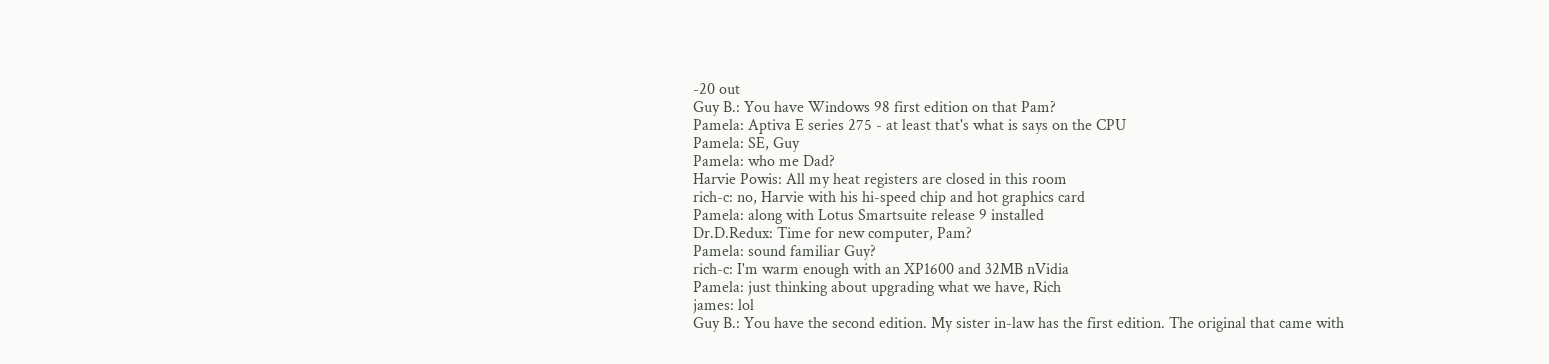-20 out
Guy B.: You have Windows 98 first edition on that Pam?
Pamela: Aptiva E series 275 - at least that's what is says on the CPU
Pamela: SE, Guy
Pamela: who me Dad?
Harvie Powis: All my heat registers are closed in this room
rich-c: no, Harvie with his hi-speed chip and hot graphics card
Pamela: along with Lotus Smartsuite release 9 installed
Dr.D.Redux: Time for new computer, Pam?
Pamela: sound familiar Guy?
rich-c: I'm warm enough with an XP1600 and 32MB nVidia
Pamela: just thinking about upgrading what we have, Rich
james: lol
Guy B.: You have the second edition. My sister in-law has the first edition. The original that came with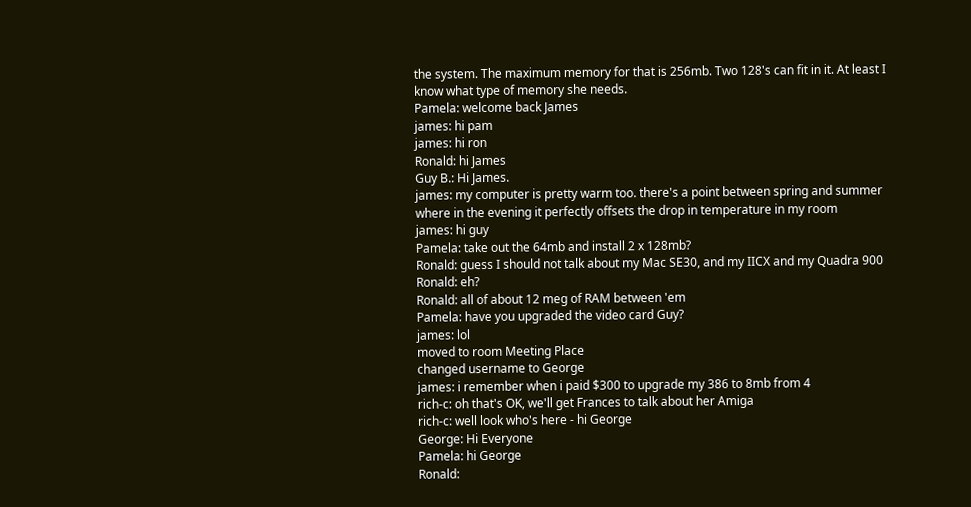the system. The maximum memory for that is 256mb. Two 128's can fit in it. At least I know what type of memory she needs.
Pamela: welcome back James
james: hi pam
james: hi ron
Ronald: hi James
Guy B.: Hi James.
james: my computer is pretty warm too. there's a point between spring and summer where in the evening it perfectly offsets the drop in temperature in my room
james: hi guy
Pamela: take out the 64mb and install 2 x 128mb?
Ronald: guess I should not talk about my Mac SE30, and my IICX and my Quadra 900
Ronald: eh?
Ronald: all of about 12 meg of RAM between 'em
Pamela: have you upgraded the video card Guy?
james: lol
moved to room Meeting Place
changed username to George
james: i remember when i paid $300 to upgrade my 386 to 8mb from 4
rich-c: oh that's OK, we'll get Frances to talk about her Amiga
rich-c: well look who's here - hi George
George: Hi Everyone
Pamela: hi George
Ronald: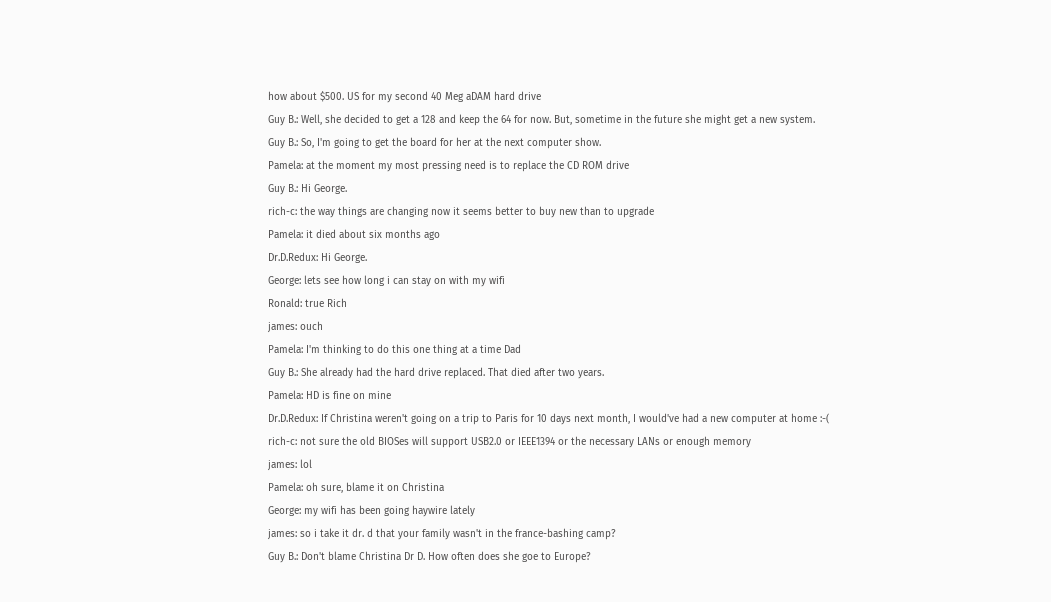how about $500. US for my second 40 Meg aDAM hard drive
Guy B.: Well, she decided to get a 128 and keep the 64 for now. But, sometime in the future she might get a new system.
Guy B.: So, I'm going to get the board for her at the next computer show.
Pamela: at the moment my most pressing need is to replace the CD ROM drive
Guy B.: Hi George.
rich-c: the way things are changing now it seems better to buy new than to upgrade
Pamela: it died about six months ago
Dr.D.Redux: Hi George.
George: lets see how long i can stay on with my wifi
Ronald: true Rich
james: ouch
Pamela: I'm thinking to do this one thing at a time Dad
Guy B.: She already had the hard drive replaced. That died after two years.
Pamela: HD is fine on mine
Dr.D.Redux: If Christina weren't going on a trip to Paris for 10 days next month, I would've had a new computer at home :-(
rich-c: not sure the old BIOSes will support USB2.0 or IEEE1394 or the necessary LANs or enough memory
james: lol
Pamela: oh sure, blame it on Christina
George: my wifi has been going haywire lately
james: so i take it dr. d that your family wasn't in the france-bashing camp?
Guy B.: Don't blame Christina Dr D. How often does she goe to Europe?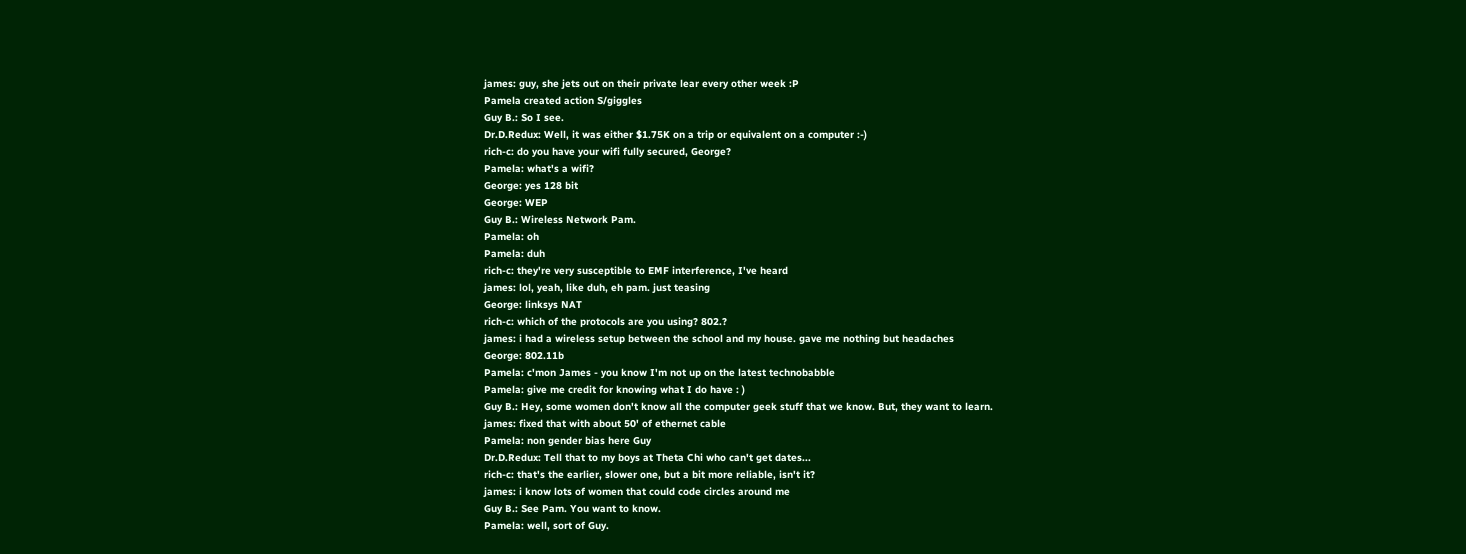james: guy, she jets out on their private lear every other week :P
Pamela created action S/giggles
Guy B.: So I see.
Dr.D.Redux: Well, it was either $1.75K on a trip or equivalent on a computer :-)
rich-c: do you have your wifi fully secured, George?
Pamela: what's a wifi?
George: yes 128 bit
George: WEP
Guy B.: Wireless Network Pam.
Pamela: oh
Pamela: duh
rich-c: they're very susceptible to EMF interference, I've heard
james: lol, yeah, like duh, eh pam. just teasing
George: linksys NAT
rich-c: which of the protocols are you using? 802.?
james: i had a wireless setup between the school and my house. gave me nothing but headaches
George: 802.11b
Pamela: c'mon James - you know I'm not up on the latest technobabble
Pamela: give me credit for knowing what I do have : )
Guy B.: Hey, some women don't know all the computer geek stuff that we know. But, they want to learn.
james: fixed that with about 50' of ethernet cable
Pamela: non gender bias here Guy
Dr.D.Redux: Tell that to my boys at Theta Chi who can't get dates...
rich-c: that's the earlier, slower one, but a bit more reliable, isn't it?
james: i know lots of women that could code circles around me
Guy B.: See Pam. You want to know.
Pamela: well, sort of Guy.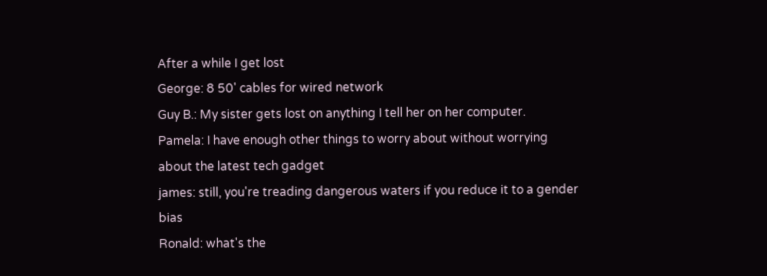After a while I get lost
George: 8 50' cables for wired network
Guy B.: My sister gets lost on anything I tell her on her computer.
Pamela: I have enough other things to worry about without worrying about the latest tech gadget
james: still, you're treading dangerous waters if you reduce it to a gender bias
Ronald: what's the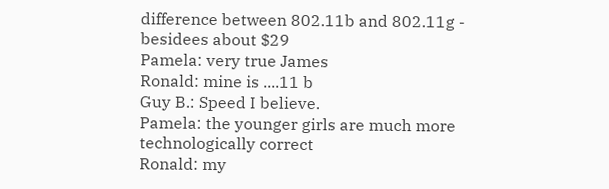difference between 802.11b and 802.11g - besidees about $29
Pamela: very true James
Ronald: mine is ....11 b
Guy B.: Speed I believe.
Pamela: the younger girls are much more technologically correct
Ronald: my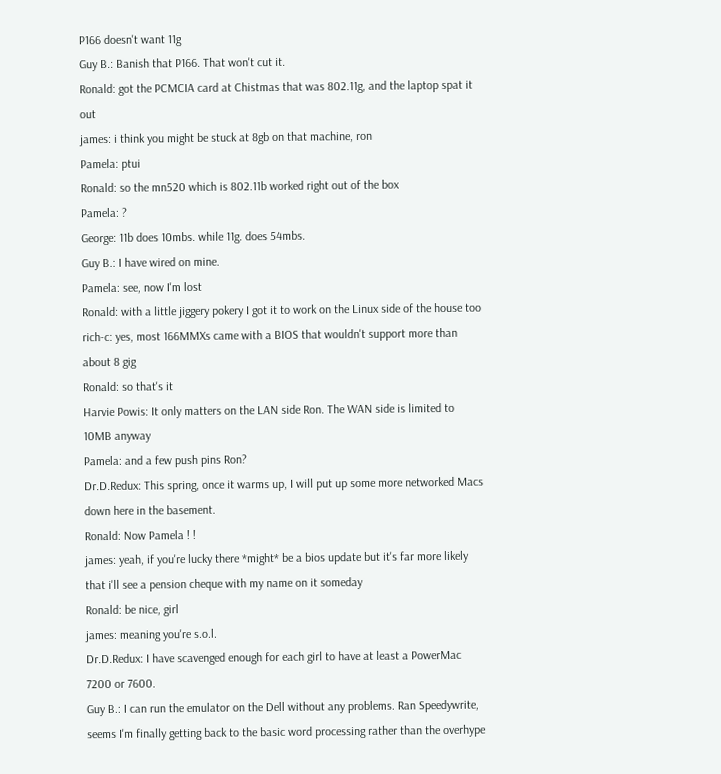P166 doesn't want 11g
Guy B.: Banish that P166. That won't cut it.
Ronald: got the PCMCIA card at Chistmas that was 802.11g, and the laptop spat it out
james: i think you might be stuck at 8gb on that machine, ron
Pamela: ptui
Ronald: so the mn520 which is 802.11b worked right out of the box
Pamela: ?
George: 11b does 10mbs. while 11g. does 54mbs.
Guy B.: I have wired on mine.
Pamela: see, now I'm lost
Ronald: with a little jiggery pokery I got it to work on the Linux side of the house too
rich-c: yes, most 166MMXs came with a BIOS that wouldn't support more than about 8 gig
Ronald: so that's it
Harvie Powis: It only matters on the LAN side Ron. The WAN side is limited to 10MB anyway
Pamela: and a few push pins Ron?
Dr.D.Redux: This spring, once it warms up, I will put up some more networked Macs down here in the basement.
Ronald: Now Pamela ! !
james: yeah, if you're lucky there *might* be a bios update but it's far more likely that i'll see a pension cheque with my name on it someday
Ronald: be nice, girl
james: meaning you're s.o.l.
Dr.D.Redux: I have scavenged enough for each girl to have at least a PowerMac 7200 or 7600.
Guy B.: I can run the emulator on the Dell without any problems. Ran Speedywrite, seems I'm finally getting back to the basic word processing rather than the overhype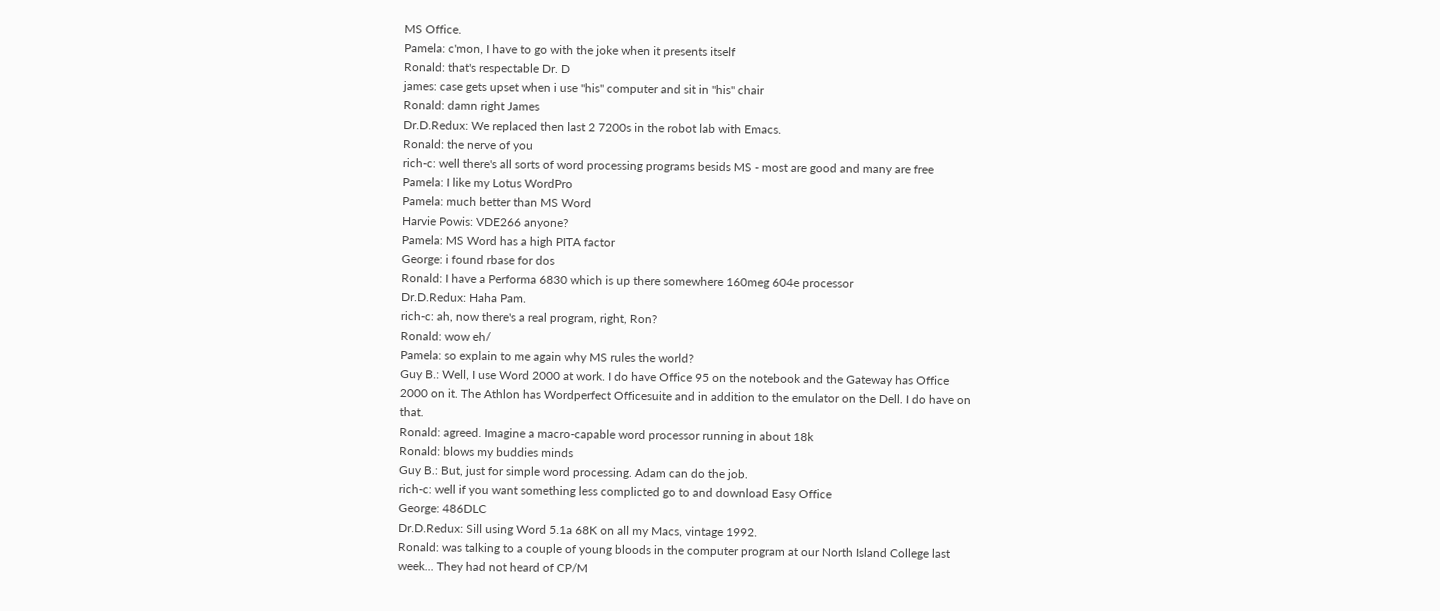MS Office.
Pamela: c'mon, I have to go with the joke when it presents itself
Ronald: that's respectable Dr. D
james: case gets upset when i use "his" computer and sit in "his" chair
Ronald: damn right James
Dr.D.Redux: We replaced then last 2 7200s in the robot lab with Emacs.
Ronald: the nerve of you
rich-c: well there's all sorts of word processing programs besids MS - most are good and many are free
Pamela: I like my Lotus WordPro
Pamela: much better than MS Word
Harvie Powis: VDE266 anyone?
Pamela: MS Word has a high PITA factor
George: i found rbase for dos
Ronald: I have a Performa 6830 which is up there somewhere 160meg 604e processor
Dr.D.Redux: Haha Pam.
rich-c: ah, now there's a real program, right, Ron?
Ronald: wow eh/
Pamela: so explain to me again why MS rules the world?
Guy B.: Well, I use Word 2000 at work. I do have Office 95 on the notebook and the Gateway has Office 2000 on it. The Athlon has Wordperfect Officesuite and in addition to the emulator on the Dell. I do have on that.
Ronald: agreed. Imagine a macro-capable word processor running in about 18k
Ronald: blows my buddies minds
Guy B.: But, just for simple word processing. Adam can do the job.
rich-c: well if you want something less complicted go to and download Easy Office
George: 486DLC
Dr.D.Redux: Sill using Word 5.1a 68K on all my Macs, vintage 1992.
Ronald: was talking to a couple of young bloods in the computer program at our North Island College last week... They had not heard of CP/M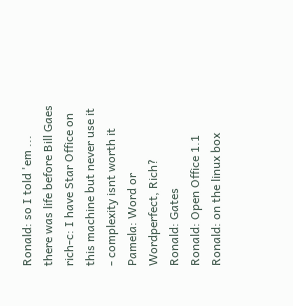Ronald: so I told 'em ... there was life before Bill Gaes
rich-c: I have Star Office on this machine but never use it - complexity isnt worth it
Pamela: Word or Wordperfect, Rich?
Ronald: Gates
Ronald: Open Office 1.1
Ronald: on the linux box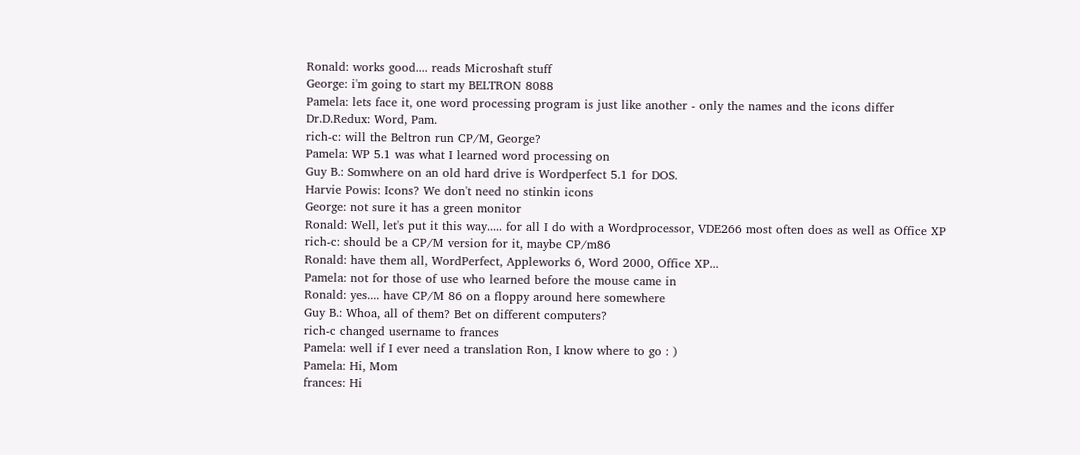Ronald: works good.... reads Microshaft stuff
George: i'm going to start my BELTRON 8088
Pamela: lets face it, one word processing program is just like another - only the names and the icons differ
Dr.D.Redux: Word, Pam.
rich-c: will the Beltron run CP/M, George?
Pamela: WP 5.1 was what I learned word processing on
Guy B.: Somwhere on an old hard drive is Wordperfect 5.1 for DOS.
Harvie Powis: Icons? We don't need no stinkin icons
George: not sure it has a green monitor
Ronald: Well, let's put it this way..... for all I do with a Wordprocessor, VDE266 most often does as well as Office XP
rich-c: should be a CP/M version for it, maybe CP/m86
Ronald: have them all, WordPerfect, Appleworks 6, Word 2000, Office XP...
Pamela: not for those of use who learned before the mouse came in
Ronald: yes.... have CP/M 86 on a floppy around here somewhere
Guy B.: Whoa, all of them? Bet on different computers?
rich-c changed username to frances
Pamela: well if I ever need a translation Ron, I know where to go : )
Pamela: Hi, Mom
frances: Hi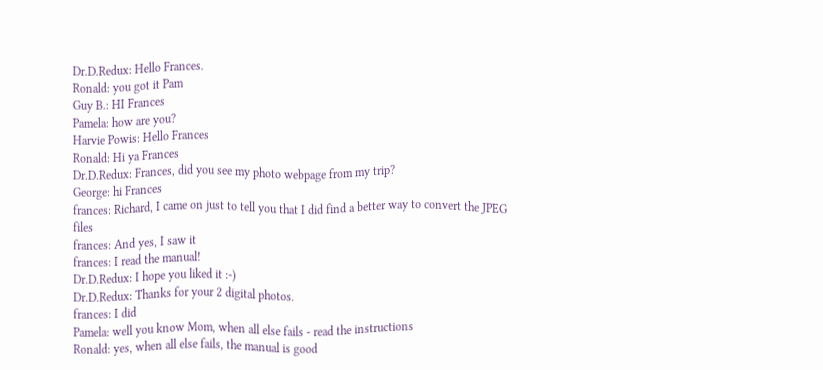Dr.D.Redux: Hello Frances.
Ronald: you got it Pam
Guy B.: HI Frances
Pamela: how are you?
Harvie Powis: Hello Frances
Ronald: Hi ya Frances
Dr.D.Redux: Frances, did you see my photo webpage from my trip?
George: hi Frances
frances: Richard, I came on just to tell you that I did find a better way to convert the JPEG files
frances: And yes, I saw it
frances: I read the manual!
Dr.D.Redux: I hope you liked it :-)
Dr.D.Redux: Thanks for your 2 digital photos.
frances: I did
Pamela: well you know Mom, when all else fails - read the instructions
Ronald: yes, when all else fails, the manual is good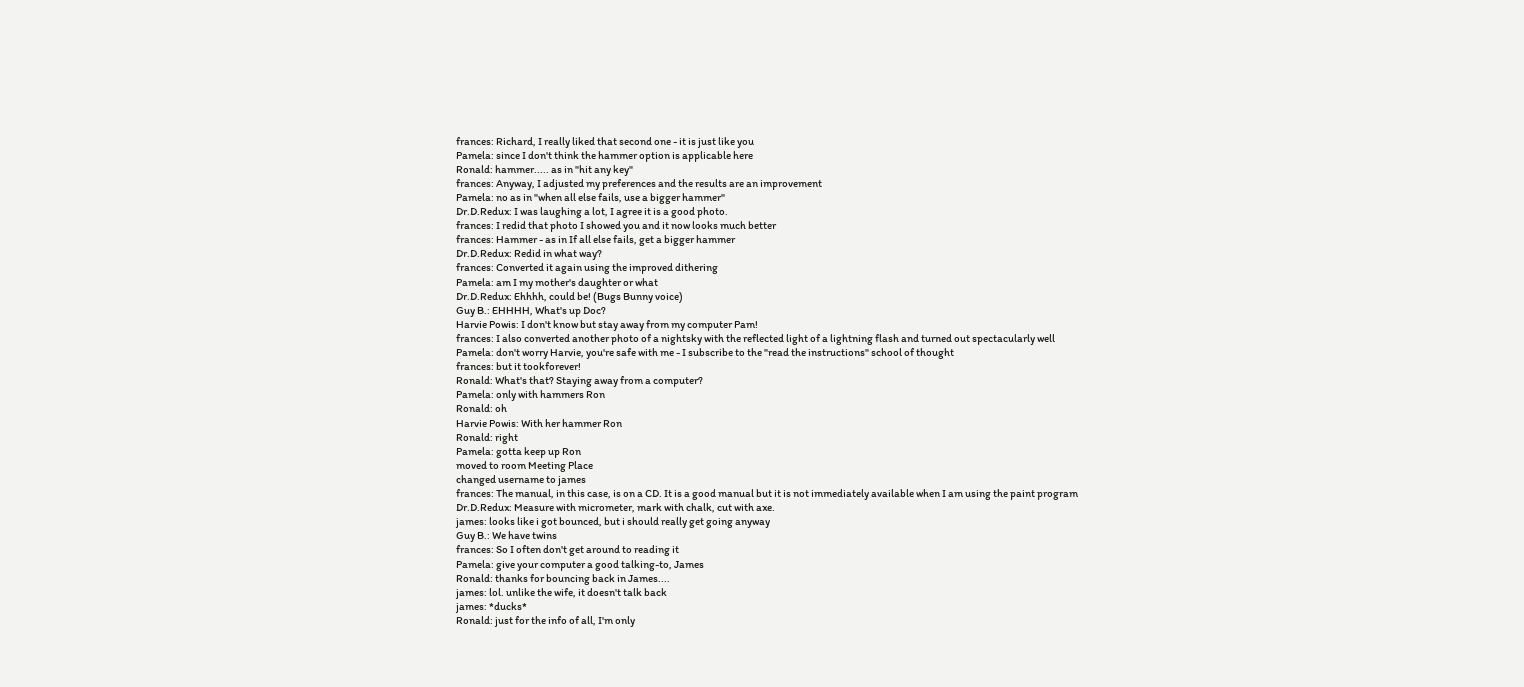frances: Richard, I really liked that second one - it is just like you
Pamela: since I don't think the hammer option is applicable here
Ronald: hammer..... as in "hit any key"
frances: Anyway, I adjusted my preferences and the results are an improvement
Pamela: no as in "when all else fails, use a bigger hammer"
Dr.D.Redux: I was laughing a lot, I agree it is a good photo.
frances: I redid that photo I showed you and it now looks much better
frances: Hammer - as in If all else fails, get a bigger hammer
Dr.D.Redux: Redid in what way?
frances: Converted it again using the improved dithering
Pamela: am I my mother's daughter or what
Dr.D.Redux: Ehhhh, could be! (Bugs Bunny voice)
Guy B.: EHHHH, What's up Doc?
Harvie Powis: I don't know but stay away from my computer Pam!
frances: I also converted another photo of a nightsky with the reflected light of a lightning flash and turned out spectacularly well
Pamela: don't worry Harvie, you're safe with me - I subscribe to the "read the instructions" school of thought
frances: but it tookforever!
Ronald: What's that? Staying away from a computer?
Pamela: only with hammers Ron
Ronald: oh
Harvie Powis: With her hammer Ron
Ronald: right
Pamela: gotta keep up Ron
moved to room Meeting Place
changed username to james
frances: The manual, in this case, is on a CD. It is a good manual but it is not immediately available when I am using the paint program
Dr.D.Redux: Measure with micrometer, mark with chalk, cut with axe.
james: looks like i got bounced, but i should really get going anyway
Guy B.: We have twins
frances: So I often don't get around to reading it
Pamela: give your computer a good talking-to, James
Ronald: thanks for bouncing back in James....
james: lol. unlike the wife, it doesn't talk back
james: *ducks*
Ronald: just for the info of all, I'm only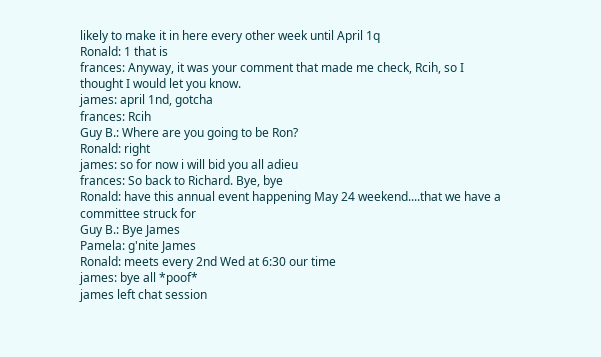likely to make it in here every other week until April 1q
Ronald: 1 that is
frances: Anyway, it was your comment that made me check, Rcih, so I thought I would let you know.
james: april 1nd, gotcha
frances: Rcih
Guy B.: Where are you going to be Ron?
Ronald: right
james: so for now i will bid you all adieu
frances: So back to Richard. Bye, bye
Ronald: have this annual event happening May 24 weekend....that we have a committee struck for
Guy B.: Bye James
Pamela: g'nite James
Ronald: meets every 2nd Wed at 6:30 our time
james: bye all *poof*
james left chat session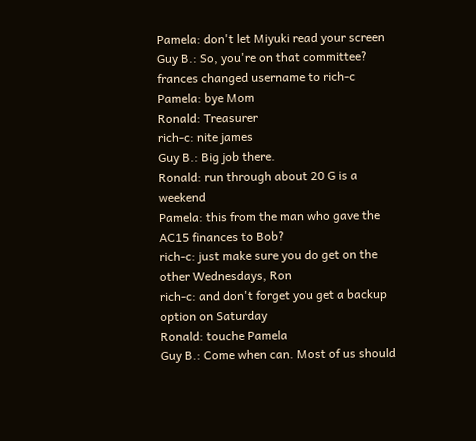Pamela: don't let Miyuki read your screen
Guy B.: So, you're on that committee?
frances changed username to rich-c
Pamela: bye Mom
Ronald: Treasurer
rich-c: nite james
Guy B.: Big job there.
Ronald: run through about 20 G is a weekend
Pamela: this from the man who gave the AC15 finances to Bob?
rich-c: just make sure you do get on the other Wednesdays, Ron
rich-c: and don't forget you get a backup option on Saturday
Ronald: touche Pamela
Guy B.: Come when can. Most of us should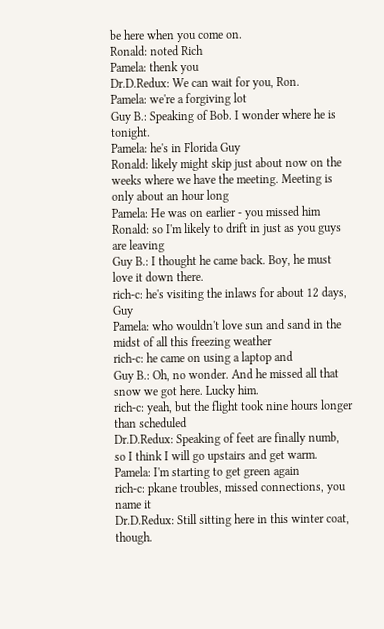be here when you come on.
Ronald: noted Rich
Pamela: thenk you
Dr.D.Redux: We can wait for you, Ron.
Pamela: we're a forgiving lot
Guy B.: Speaking of Bob. I wonder where he is tonight.
Pamela: he's in Florida Guy
Ronald: likely might skip just about now on the weeks where we have the meeting. Meeting is only about an hour long
Pamela: He was on earlier - you missed him
Ronald: so I'm likely to drift in just as you guys are leaving
Guy B.: I thought he came back. Boy, he must love it down there.
rich-c: he's visiting the inlaws for about 12 days, Guy
Pamela: who wouldn't love sun and sand in the midst of all this freezing weather
rich-c: he came on using a laptop and
Guy B.: Oh, no wonder. And he missed all that snow we got here. Lucky him.
rich-c: yeah, but the flight took nine hours longer than scheduled
Dr.D.Redux: Speaking of feet are finally numb, so I think I will go upstairs and get warm.
Pamela: I'm starting to get green again
rich-c: pkane troubles, missed connections, you name it
Dr.D.Redux: Still sitting here in this winter coat, though.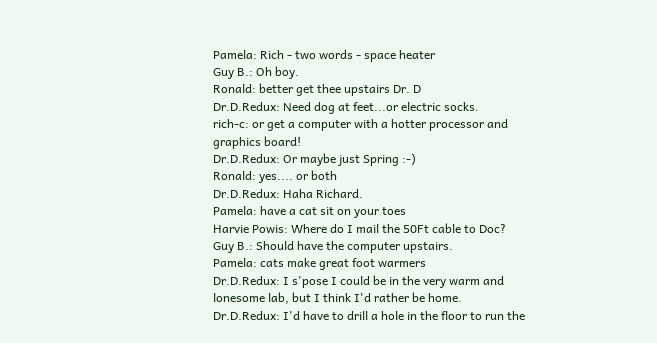Pamela: Rich - two words - space heater
Guy B.: Oh boy.
Ronald: better get thee upstairs Dr. D
Dr.D.Redux: Need dog at feet...or electric socks.
rich-c: or get a computer with a hotter processor and graphics board!
Dr.D.Redux: Or maybe just Spring :-)
Ronald: yes.... or both
Dr.D.Redux: Haha Richard.
Pamela: have a cat sit on your toes
Harvie Powis: Where do I mail the 50Ft cable to Doc?
Guy B.: Should have the computer upstairs.
Pamela: cats make great foot warmers
Dr.D.Redux: I s'pose I could be in the very warm and lonesome lab, but I think I'd rather be home.
Dr.D.Redux: I'd have to drill a hole in the floor to run the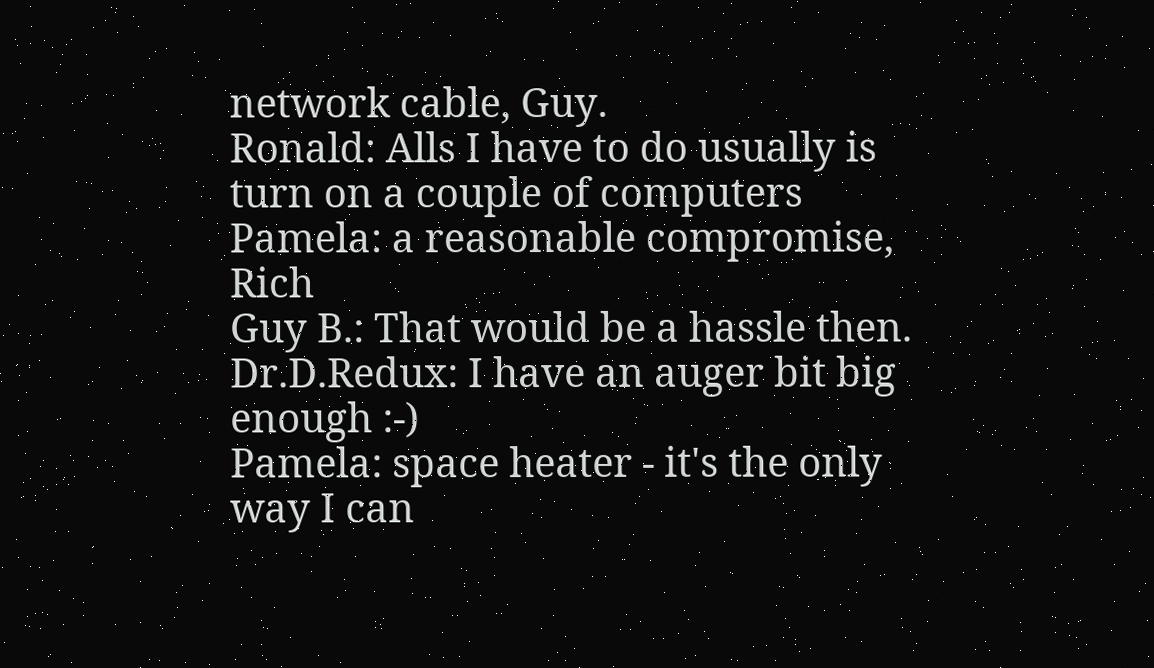network cable, Guy.
Ronald: Alls I have to do usually is turn on a couple of computers
Pamela: a reasonable compromise, Rich
Guy B.: That would be a hassle then.
Dr.D.Redux: I have an auger bit big enough :-)
Pamela: space heater - it's the only way I can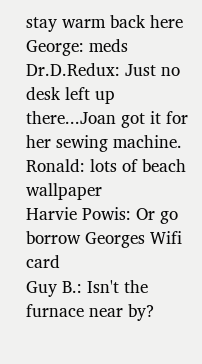stay warm back here
George: meds
Dr.D.Redux: Just no desk left up there...Joan got it for her sewing machine.
Ronald: lots of beach wallpaper
Harvie Powis: Or go borrow Georges Wifi card
Guy B.: Isn't the furnace near by?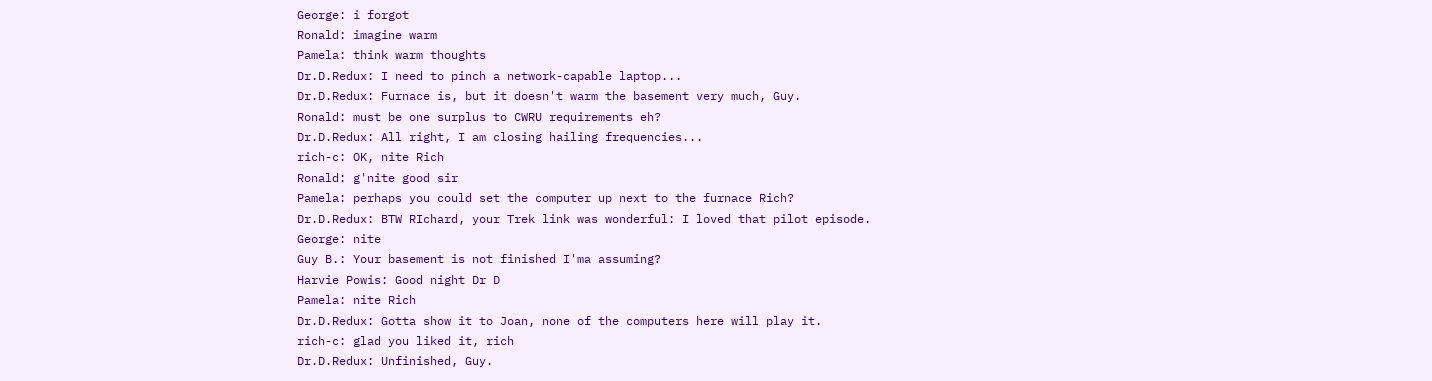George: i forgot
Ronald: imagine warm
Pamela: think warm thoughts
Dr.D.Redux: I need to pinch a network-capable laptop...
Dr.D.Redux: Furnace is, but it doesn't warm the basement very much, Guy.
Ronald: must be one surplus to CWRU requirements eh?
Dr.D.Redux: All right, I am closing hailing frequencies...
rich-c: OK, nite Rich
Ronald: g'nite good sir
Pamela: perhaps you could set the computer up next to the furnace Rich?
Dr.D.Redux: BTW RIchard, your Trek link was wonderful: I loved that pilot episode.
George: nite
Guy B.: Your basement is not finished I'ma assuming?
Harvie Powis: Good night Dr D
Pamela: nite Rich
Dr.D.Redux: Gotta show it to Joan, none of the computers here will play it.
rich-c: glad you liked it, rich
Dr.D.Redux: Unfinished, Guy.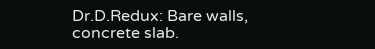Dr.D.Redux: Bare walls, concrete slab.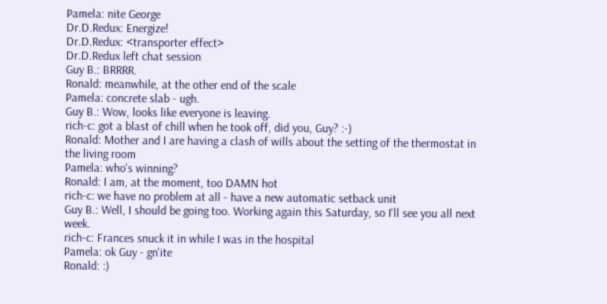Pamela: nite George
Dr.D.Redux: Energize!
Dr.D.Redux: <transporter effect>
Dr.D.Redux left chat session
Guy B.: BRRRR.
Ronald: meanwhile, at the other end of the scale
Pamela: concrete slab - ugh.
Guy B.: Wow, looks like everyone is leaving.
rich-c: got a blast of chill when he took off, did you, Guy? :-)
Ronald: Mother and I are having a clash of wills about the setting of the thermostat in the living room
Pamela: who's winning?
Ronald: I am, at the moment, too DAMN hot
rich-c: we have no problem at all - have a new automatic setback unit
Guy B.: Well, I should be going too. Working again this Saturday, so I'll see you all next week.
rich-c: Frances snuck it in while I was in the hospital
Pamela: ok Guy - gn'ite
Ronald: :)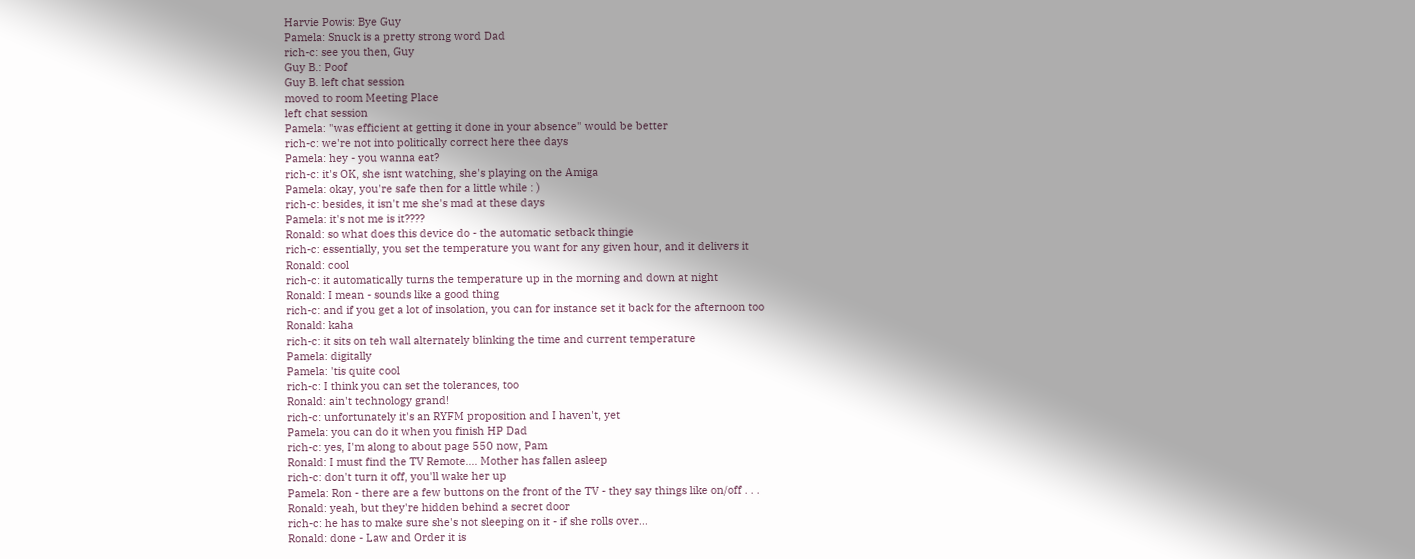Harvie Powis: Bye Guy
Pamela: Snuck is a pretty strong word Dad
rich-c: see you then, Guy
Guy B.: Poof
Guy B. left chat session
moved to room Meeting Place
left chat session
Pamela: "was efficient at getting it done in your absence" would be better
rich-c: we're not into politically correct here thee days
Pamela: hey - you wanna eat?
rich-c: it's OK, she isnt watching, she's playing on the Amiga
Pamela: okay, you're safe then for a little while : )
rich-c: besides, it isn't me she's mad at these days
Pamela: it's not me is it????
Ronald: so what does this device do - the automatic setback thingie
rich-c: essentially, you set the temperature you want for any given hour, and it delivers it
Ronald: cool
rich-c: it automatically turns the temperature up in the morning and down at night
Ronald: I mean - sounds like a good thing
rich-c: and if you get a lot of insolation, you can for instance set it back for the afternoon too
Ronald: kaha
rich-c: it sits on teh wall alternately blinking the time and current temperature
Pamela: digitally
Pamela: 'tis quite cool
rich-c: I think you can set the tolerances, too
Ronald: ain't technology grand!
rich-c: unfortunately it's an RYFM proposition and I haven't, yet
Pamela: you can do it when you finish HP Dad
rich-c: yes, I'm along to about page 550 now, Pam
Ronald: I must find the TV Remote.... Mother has fallen asleep
rich-c: don't turn it off, you'll wake her up
Pamela: Ron - there are a few buttons on the front of the TV - they say things like on/off . . .
Ronald: yeah, but they're hidden behind a secret door
rich-c: he has to make sure she's not sleeping on it - if she rolls over...
Ronald: done - Law and Order it is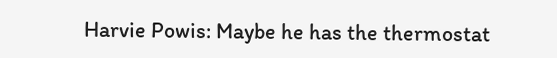Harvie Powis: Maybe he has the thermostat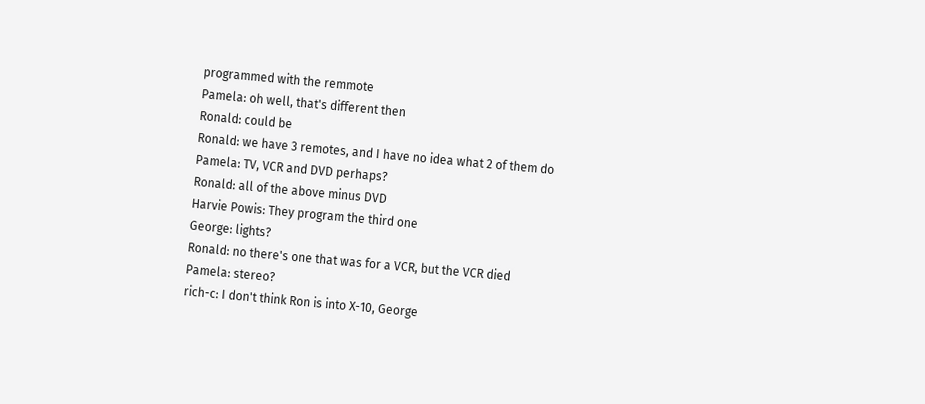programmed with the remmote
Pamela: oh well, that's different then
Ronald: could be
Ronald: we have 3 remotes, and I have no idea what 2 of them do
Pamela: TV, VCR and DVD perhaps?
Ronald: all of the above minus DVD
Harvie Powis: They program the third one
George: lights?
Ronald: no there's one that was for a VCR, but the VCR died
Pamela: stereo?
rich-c: I don't think Ron is into X-10, George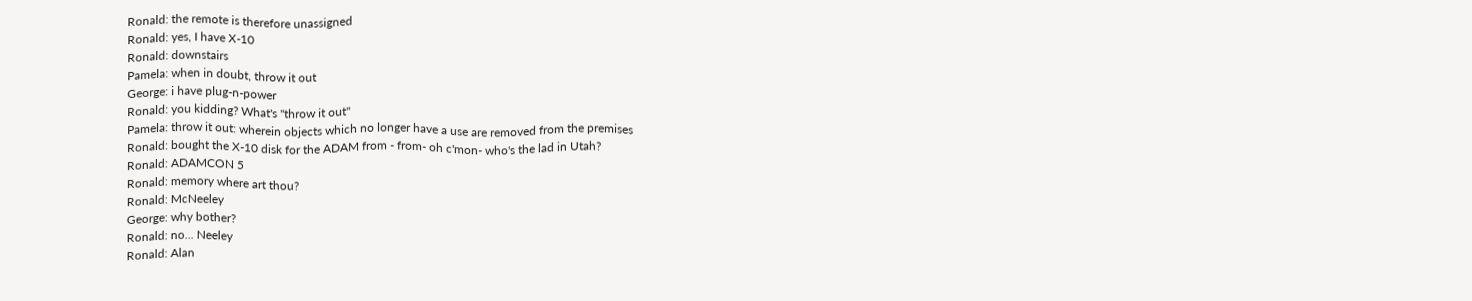Ronald: the remote is therefore unassigned
Ronald: yes, I have X-10
Ronald: downstairs
Pamela: when in doubt, throw it out
George: i have plug-n-power
Ronald: you kidding? What's "throw it out"
Pamela: throw it out: wherein objects which no longer have a use are removed from the premises
Ronald: bought the X-10 disk for the ADAM from - from- oh c'mon- who's the lad in Utah?
Ronald: ADAMCON 5
Ronald: memory where art thou?
Ronald: McNeeley
George: why bother?
Ronald: no... Neeley
Ronald: Alan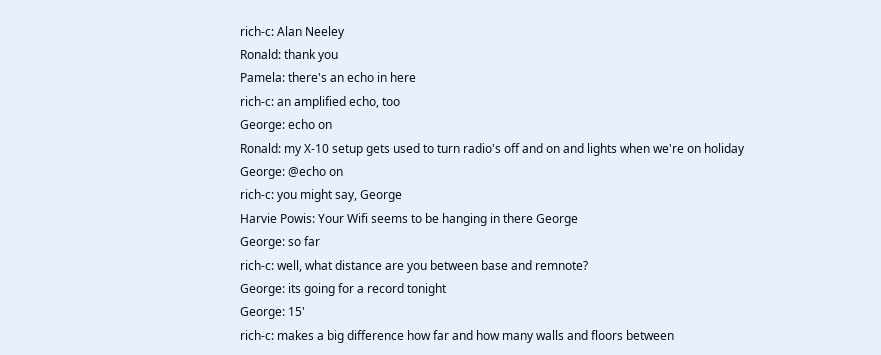rich-c: Alan Neeley
Ronald: thank you
Pamela: there's an echo in here
rich-c: an amplified echo, too
George: echo on
Ronald: my X-10 setup gets used to turn radio's off and on and lights when we're on holiday
George: @echo on
rich-c: you might say, George
Harvie Powis: Your Wifi seems to be hanging in there George
George: so far
rich-c: well, what distance are you between base and remnote?
George: its going for a record tonight
George: 15'
rich-c: makes a big difference how far and how many walls and floors between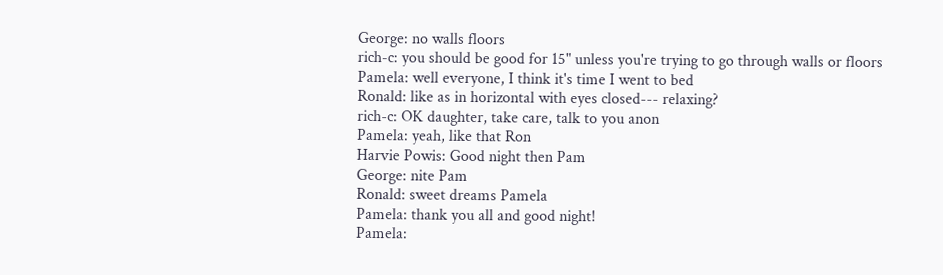George: no walls floors
rich-c: you should be good for 15" unless you're trying to go through walls or floors
Pamela: well everyone, I think it's time I went to bed
Ronald: like as in horizontal with eyes closed--- relaxing?
rich-c: OK daughter, take care, talk to you anon
Pamela: yeah, like that Ron
Harvie Powis: Good night then Pam
George: nite Pam
Ronald: sweet dreams Pamela
Pamela: thank you all and good night!
Pamela: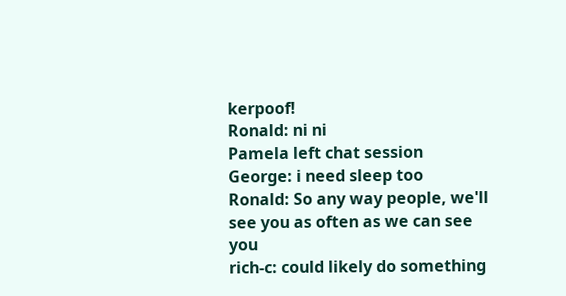kerpoof!
Ronald: ni ni
Pamela left chat session
George: i need sleep too
Ronald: So any way people, we'll see you as often as we can see you
rich-c: could likely do something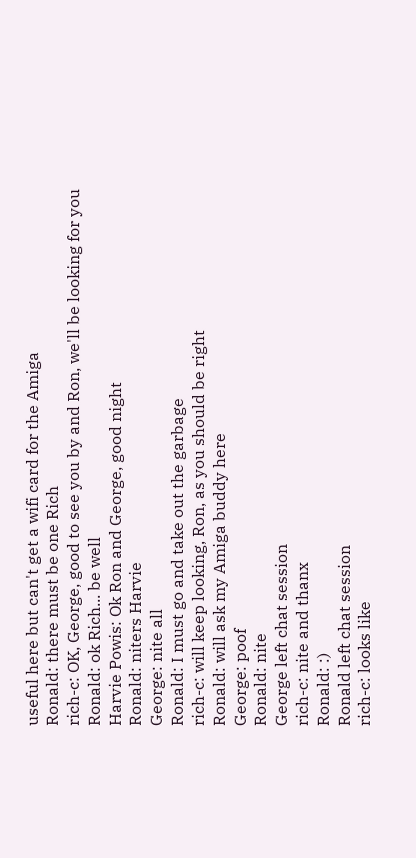useful here but can't get a wifi card for the Amiga
Ronald: there must be one Rich
rich-c: OK, George, good to see you by and Ron, we'll be looking for you
Ronald: ok Rich... be well
Harvie Powis: Ok Ron and George, good night
Ronald: niters Harvie
George: nite all
Ronald: I must go and take out the garbage
rich-c: will keep looking, Ron, as you should be right
Ronald: will ask my Amiga buddy here
George: poof
Ronald: nite
George left chat session
rich-c: nite and thanx
Ronald: :)
Ronald left chat session
rich-c: looks like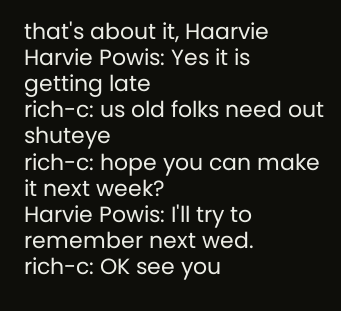that's about it, Haarvie
Harvie Powis: Yes it is getting late
rich-c: us old folks need out shuteye
rich-c: hope you can make it next week?
Harvie Powis: I'll try to remember next wed.
rich-c: OK see you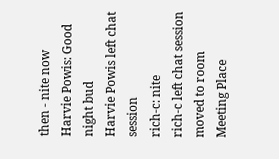then - nite now
Harvie Powis: Good night bud
Harvie Powis left chat session
rich-c: nite
rich-c left chat session
moved to room Meeting Place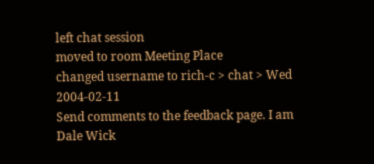left chat session
moved to room Meeting Place
changed username to rich-c > chat > Wed 2004-02-11
Send comments to the feedback page. I am Dale Wick